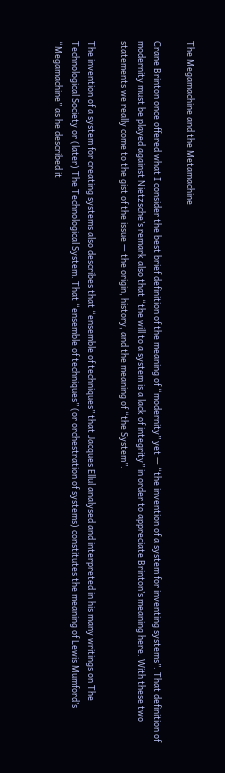The Megamachine and the Metamachine

Crane Brinton once offered what I consider the best brief definition of the meaning of “modernity” yet — “the invention of a system for inventing systems”. That definition of modernity must be played against Nietzsche’s remark also that “the will to a system is a lack of integrity” in order to appreciate Brinton’s meaning here. With these two statements we really come to the gist of the issue — the origin, history, and the meaning of “the System”.

The invention of a system for creating systems also describes that “ensemble of techniques” that Jacques Ellul analysed and interpreted in his many writings on The Technological Society or (later) The Technological System. That “ensemble of techniques” (or orchestration of systems) constitutes the meaning of Lewis Mumford’s “Megamachine” as he described it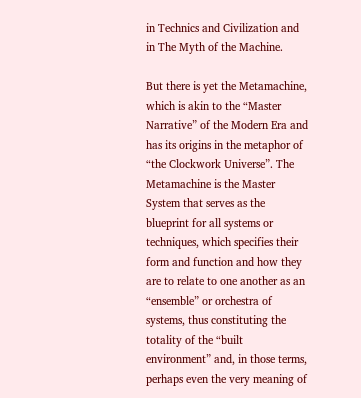in Technics and Civilization and in The Myth of the Machine.

But there is yet the Metamachine, which is akin to the “Master Narrative” of the Modern Era and has its origins in the metaphor of “the Clockwork Universe”. The Metamachine is the Master System that serves as the blueprint for all systems or techniques, which specifies their form and function and how they are to relate to one another as an “ensemble” or orchestra of systems, thus constituting the totality of the “built environment” and, in those terms, perhaps even the very meaning of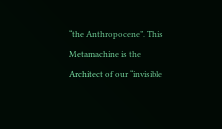“the Anthropocene”. This Metamachine is the Architect of our “invisible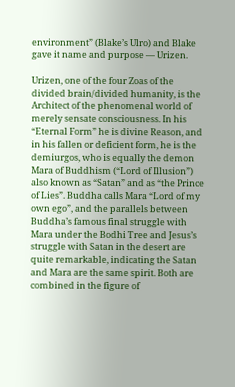environment” (Blake’s Ulro) and Blake gave it name and purpose — Urizen.

Urizen, one of the four Zoas of the divided brain/divided humanity, is the Architect of the phenomenal world of merely sensate consciousness. In his “Eternal Form” he is divine Reason, and in his fallen or deficient form, he is the demiurgos, who is equally the demon Mara of Buddhism (“Lord of Illusion”) also known as “Satan” and as “the Prince of Lies”. Buddha calls Mara “Lord of my own ego”, and the parallels between Buddha’s famous final struggle with Mara under the Bodhi Tree and Jesus’s struggle with Satan in the desert are quite remarkable, indicating the Satan and Mara are the same spirit. Both are combined in the figure of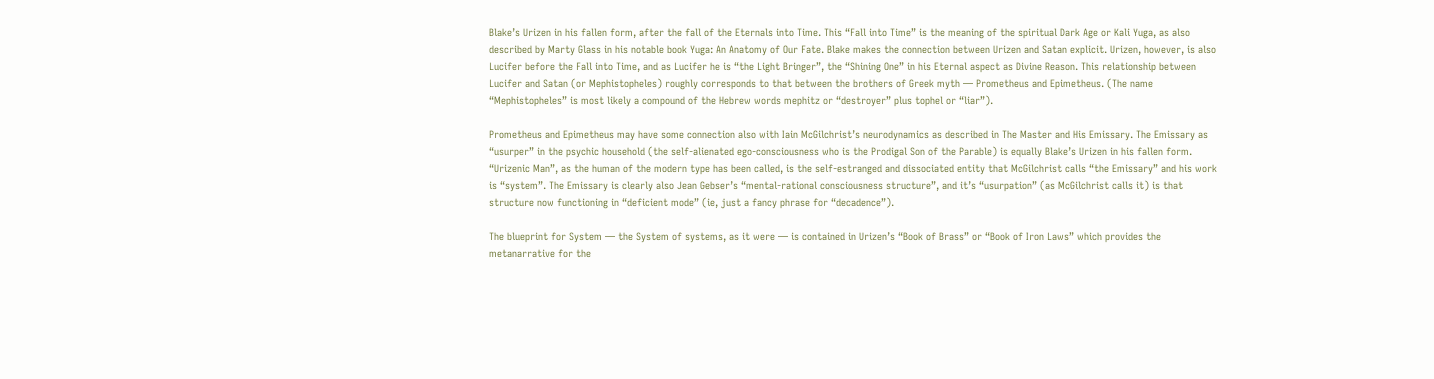Blake’s Urizen in his fallen form, after the fall of the Eternals into Time. This “Fall into Time” is the meaning of the spiritual Dark Age or Kali Yuga, as also described by Marty Glass in his notable book Yuga: An Anatomy of Our Fate. Blake makes the connection between Urizen and Satan explicit. Urizen, however, is also Lucifer before the Fall into Time, and as Lucifer he is “the Light Bringer”, the “Shining One” in his Eternal aspect as Divine Reason. This relationship between Lucifer and Satan (or Mephistopheles) roughly corresponds to that between the brothers of Greek myth — Prometheus and Epimetheus. (The name “Mephistopheles” is most likely a compound of the Hebrew words mephitz or “destroyer” plus tophel or “liar”).

Prometheus and Epimetheus may have some connection also with Iain McGilchrist’s neurodynamics as described in The Master and His Emissary. The Emissary as “usurper” in the psychic household (the self-alienated ego-consciousness who is the Prodigal Son of the Parable) is equally Blake’s Urizen in his fallen form. “Urizenic Man”, as the human of the modern type has been called, is the self-estranged and dissociated entity that McGilchrist calls “the Emissary” and his work is “system”. The Emissary is clearly also Jean Gebser’s “mental-rational consciousness structure”, and it’s “usurpation” (as McGilchrist calls it) is that structure now functioning in “deficient mode” (ie, just a fancy phrase for “decadence”).

The blueprint for System — the System of systems, as it were — is contained in Urizen’s “Book of Brass” or “Book of Iron Laws” which provides the metanarrative for the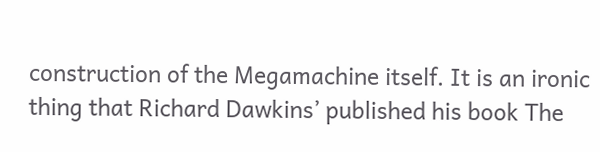construction of the Megamachine itself. It is an ironic thing that Richard Dawkins’ published his book The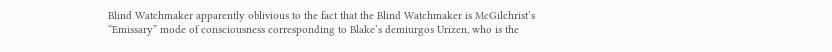Blind Watchmaker apparently oblivious to the fact that the Blind Watchmaker is McGilchrist’s “Emissary” mode of consciousness corresponding to Blake’s demiurgos Urizen, who is the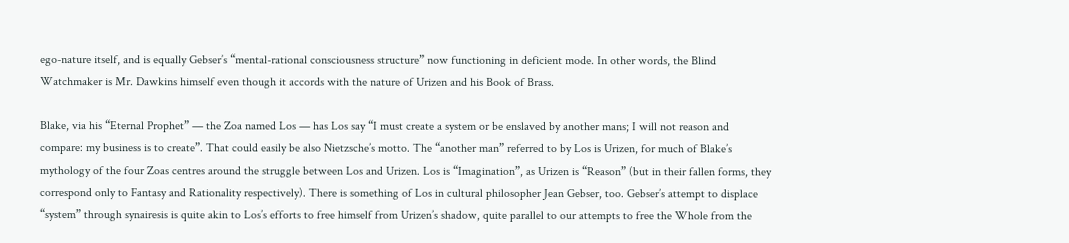ego-nature itself, and is equally Gebser’s “mental-rational consciousness structure” now functioning in deficient mode. In other words, the Blind Watchmaker is Mr. Dawkins himself even though it accords with the nature of Urizen and his Book of Brass.

Blake, via his “Eternal Prophet” — the Zoa named Los — has Los say “I must create a system or be enslaved by another mans; I will not reason and compare: my business is to create”. That could easily be also Nietzsche’s motto. The “another man” referred to by Los is Urizen, for much of Blake’s mythology of the four Zoas centres around the struggle between Los and Urizen. Los is “Imagination”, as Urizen is “Reason” (but in their fallen forms, they correspond only to Fantasy and Rationality respectively). There is something of Los in cultural philosopher Jean Gebser, too. Gebser’s attempt to displace “system” through synairesis is quite akin to Los’s efforts to free himself from Urizen’s shadow, quite parallel to our attempts to free the Whole from the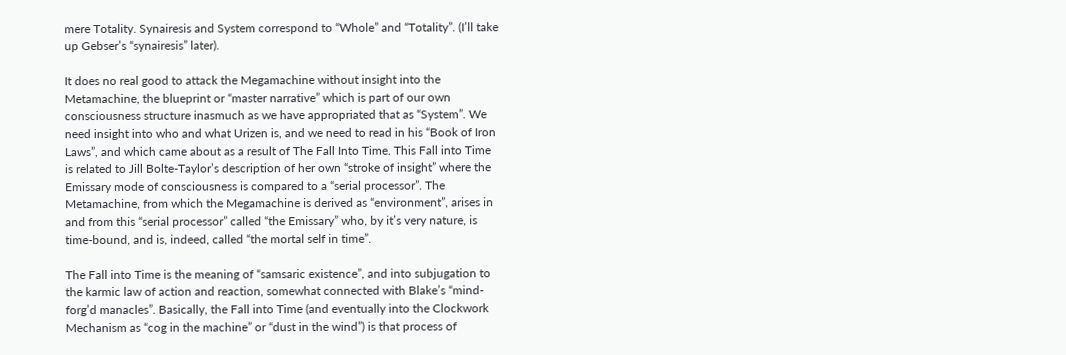mere Totality. Synairesis and System correspond to “Whole” and “Totality”. (I’ll take up Gebser’s “synairesis” later).

It does no real good to attack the Megamachine without insight into the Metamachine, the blueprint or “master narrative” which is part of our own consciousness structure inasmuch as we have appropriated that as “System”. We need insight into who and what Urizen is, and we need to read in his “Book of Iron Laws”, and which came about as a result of The Fall Into Time. This Fall into Time is related to Jill Bolte-Taylor’s description of her own “stroke of insight” where the Emissary mode of consciousness is compared to a “serial processor”. The Metamachine, from which the Megamachine is derived as “environment”, arises in and from this “serial processor” called “the Emissary” who, by it’s very nature, is time-bound, and is, indeed, called “the mortal self in time”.

The Fall into Time is the meaning of “samsaric existence”, and into subjugation to the karmic law of action and reaction, somewhat connected with Blake’s “mind-forg’d manacles”. Basically, the Fall into Time (and eventually into the Clockwork Mechanism as “cog in the machine” or “dust in the wind”) is that process of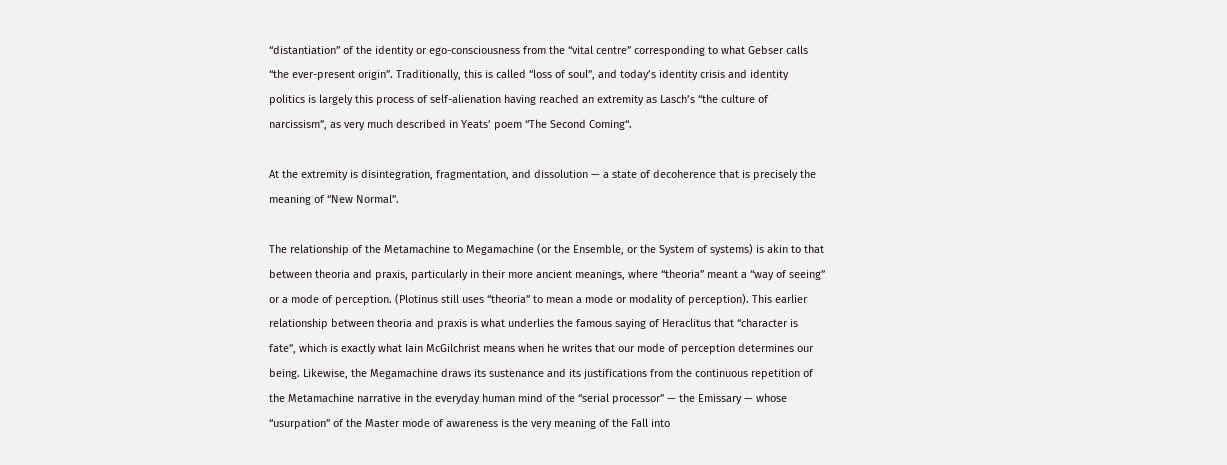“distantiation” of the identity or ego-consciousness from the “vital centre” corresponding to what Gebser calls “the ever-present origin”. Traditionally, this is called “loss of soul”, and today’s identity crisis and identity politics is largely this process of self-alienation having reached an extremity as Lasch’s “the culture of narcissism”, as very much described in Yeats’ poem “The Second Coming“.

At the extremity is disintegration, fragmentation, and dissolution — a state of decoherence that is precisely the meaning of “New Normal”.

The relationship of the Metamachine to Megamachine (or the Ensemble, or the System of systems) is akin to that between theoria and praxis, particularly in their more ancient meanings, where “theoria” meant a “way of seeing” or a mode of perception. (Plotinus still uses “theoria” to mean a mode or modality of perception). This earlier relationship between theoria and praxis is what underlies the famous saying of Heraclitus that “character is fate”, which is exactly what Iain McGilchrist means when he writes that our mode of perception determines our being. Likewise, the Megamachine draws its sustenance and its justifications from the continuous repetition of the Metamachine narrative in the everyday human mind of the “serial processor” — the Emissary — whose “usurpation” of the Master mode of awareness is the very meaning of the Fall into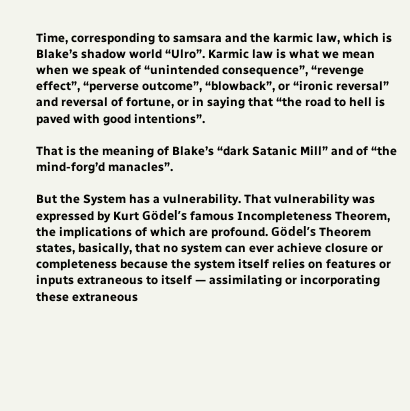Time, corresponding to samsara and the karmic law, which is Blake’s shadow world “Ulro”. Karmic law is what we mean when we speak of “unintended consequence”, “revenge effect”, “perverse outcome”, “blowback”, or “ironic reversal” and reversal of fortune, or in saying that “the road to hell is paved with good intentions”.

That is the meaning of Blake’s “dark Satanic Mill” and of “the mind-forg’d manacles”.

But the System has a vulnerability. That vulnerability was expressed by Kurt Gödel’s famous Incompleteness Theorem, the implications of which are profound. Gödel’s Theorem states, basically, that no system can ever achieve closure or completeness because the system itself relies on features or inputs extraneous to itself — assimilating or incorporating these extraneous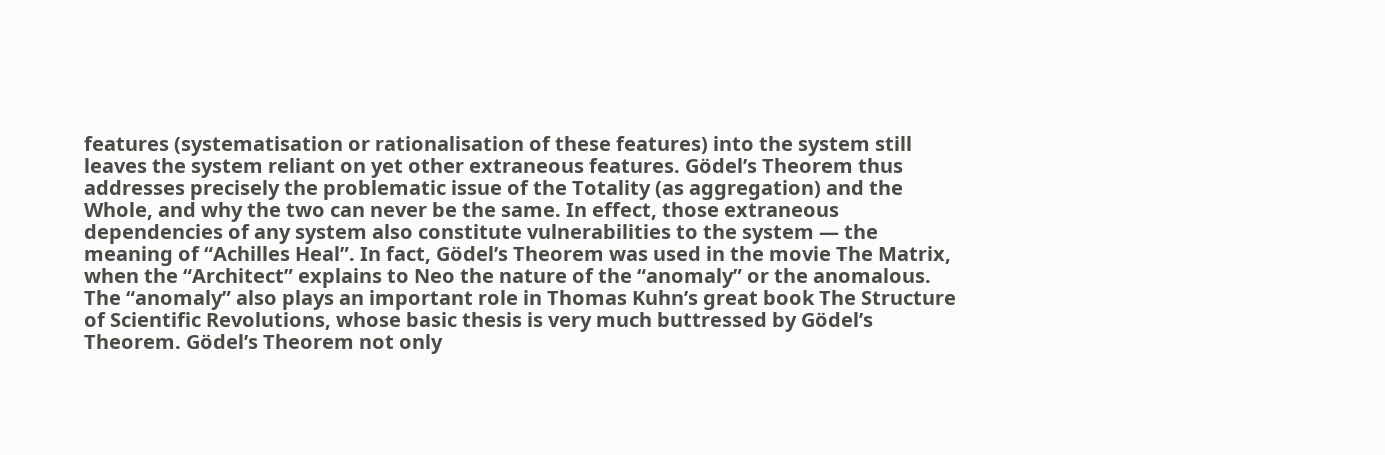features (systematisation or rationalisation of these features) into the system still leaves the system reliant on yet other extraneous features. Gödel’s Theorem thus addresses precisely the problematic issue of the Totality (as aggregation) and the Whole, and why the two can never be the same. In effect, those extraneous dependencies of any system also constitute vulnerabilities to the system — the meaning of “Achilles Heal”. In fact, Gödel’s Theorem was used in the movie The Matrix, when the “Architect” explains to Neo the nature of the “anomaly” or the anomalous. The “anomaly” also plays an important role in Thomas Kuhn’s great book The Structure of Scientific Revolutions, whose basic thesis is very much buttressed by Gödel’s Theorem. Gödel’s Theorem not only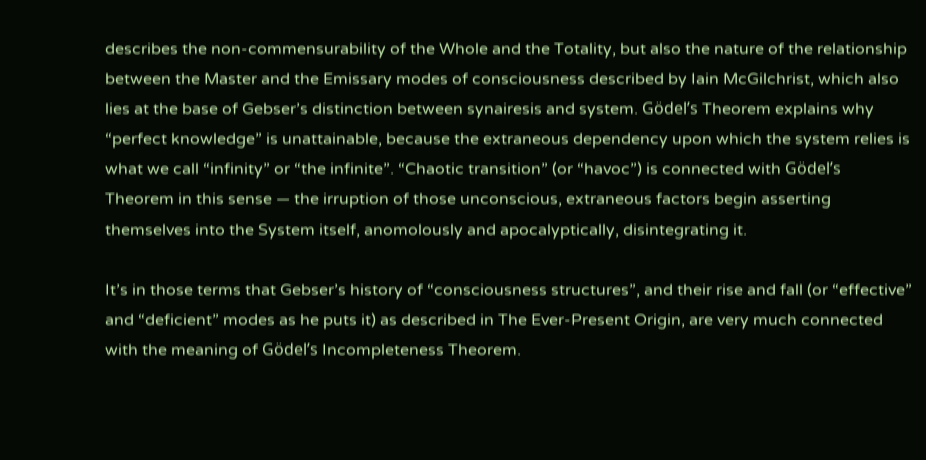describes the non-commensurability of the Whole and the Totality, but also the nature of the relationship between the Master and the Emissary modes of consciousness described by Iain McGilchrist, which also lies at the base of Gebser’s distinction between synairesis and system. Gödel’s Theorem explains why “perfect knowledge” is unattainable, because the extraneous dependency upon which the system relies is what we call “infinity” or “the infinite”. “Chaotic transition” (or “havoc”) is connected with Gödel’s Theorem in this sense — the irruption of those unconscious, extraneous factors begin asserting themselves into the System itself, anomolously and apocalyptically, disintegrating it.

It’s in those terms that Gebser’s history of “consciousness structures”, and their rise and fall (or “effective” and “deficient” modes as he puts it) as described in The Ever-Present Origin, are very much connected with the meaning of Gödel’s Incompleteness Theorem.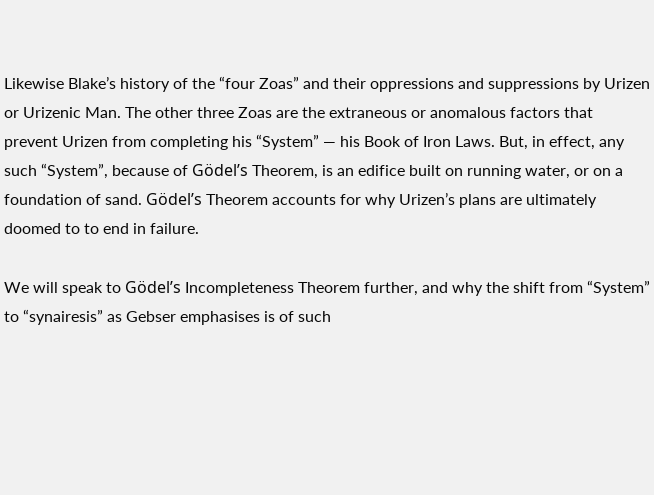Likewise Blake’s history of the “four Zoas” and their oppressions and suppressions by Urizen or Urizenic Man. The other three Zoas are the extraneous or anomalous factors that prevent Urizen from completing his “System” — his Book of Iron Laws. But, in effect, any such “System”, because of Gödel’s Theorem, is an edifice built on running water, or on a foundation of sand. Gödel’s Theorem accounts for why Urizen’s plans are ultimately doomed to to end in failure.

We will speak to Gödel’s Incompleteness Theorem further, and why the shift from “System” to “synairesis” as Gebser emphasises is of such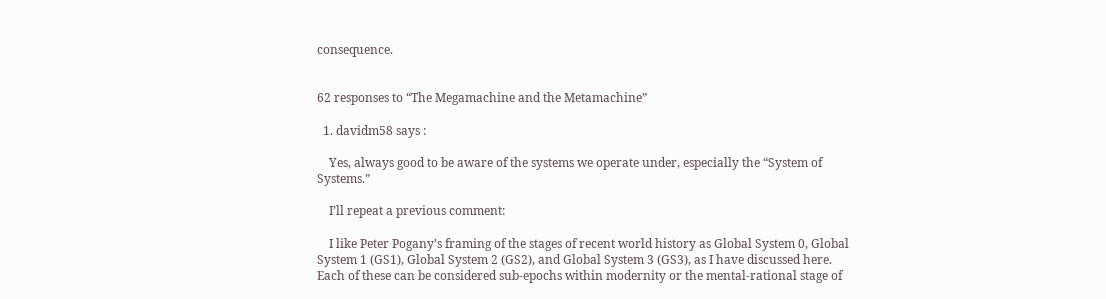consequence.


62 responses to “The Megamachine and the Metamachine”

  1. davidm58 says :

    Yes, always good to be aware of the systems we operate under, especially the “System of Systems.”

    I’ll repeat a previous comment:

    I like Peter Pogany’s framing of the stages of recent world history as Global System 0, Global System 1 (GS1), Global System 2 (GS2), and Global System 3 (GS3), as I have discussed here. Each of these can be considered sub-epochs within modernity or the mental-rational stage of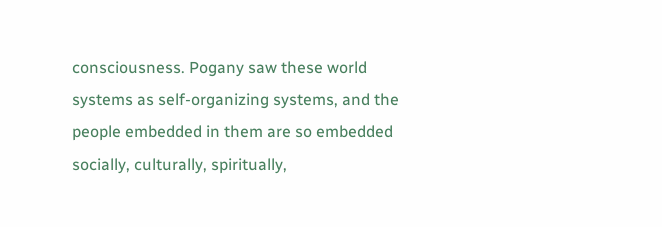consciousness. Pogany saw these world systems as self-organizing systems, and the people embedded in them are so embedded socially, culturally, spiritually,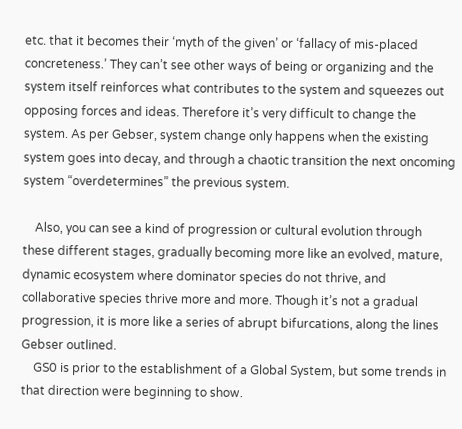etc. that it becomes their ‘myth of the given’ or ‘fallacy of mis-placed concreteness.’ They can’t see other ways of being or organizing and the system itself reinforces what contributes to the system and squeezes out opposing forces and ideas. Therefore it’s very difficult to change the system. As per Gebser, system change only happens when the existing system goes into decay, and through a chaotic transition the next oncoming system “overdetermines” the previous system.

    Also, you can see a kind of progression or cultural evolution through these different stages, gradually becoming more like an evolved, mature, dynamic ecosystem where dominator species do not thrive, and collaborative species thrive more and more. Though it’s not a gradual progression, it is more like a series of abrupt bifurcations, along the lines Gebser outlined.
    GS0 is prior to the establishment of a Global System, but some trends in that direction were beginning to show.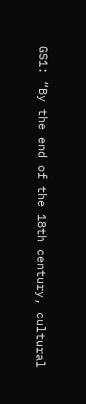GS1: “By the end of the 18th century, cultural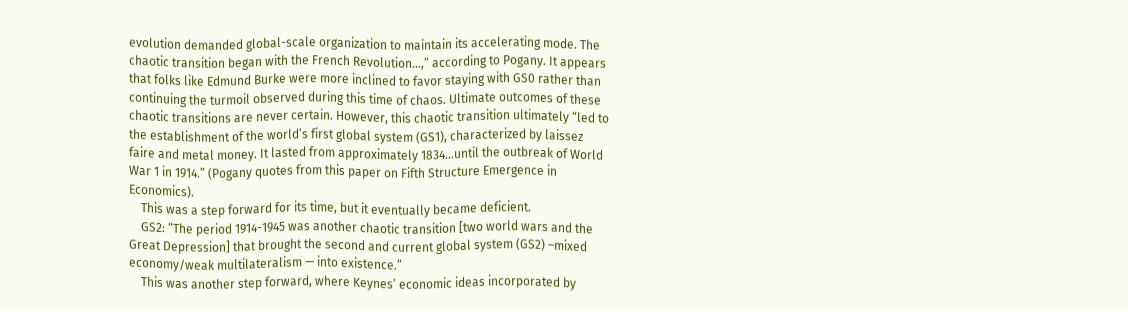evolution demanded global-scale organization to maintain its accelerating mode. The chaotic transition began with the French Revolution…,” according to Pogany. It appears that folks like Edmund Burke were more inclined to favor staying with GS0 rather than continuing the turmoil observed during this time of chaos. Ultimate outcomes of these chaotic transitions are never certain. However, this chaotic transition ultimately “led to the establishment of the world’s first global system (GS1), characterized by laissez faire and metal money. It lasted from approximately 1834…until the outbreak of World War 1 in 1914.” (Pogany quotes from this paper on Fifth Structure Emergence in Economics).
    This was a step forward for its time, but it eventually became deficient.
    GS2: “The period 1914-1945 was another chaotic transition [two world wars and the Great Depression] that brought the second and current global system (GS2) –mixed economy/weak multilateralism — into existence.”
    This was another step forward, where Keynes’ economic ideas incorporated by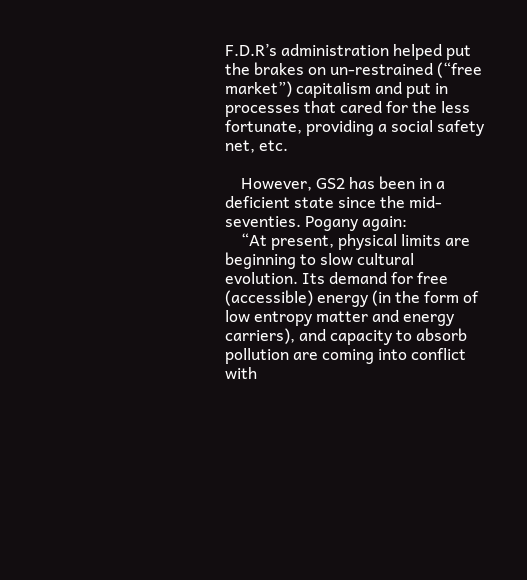F.D.R’s administration helped put the brakes on un-restrained (“free market”) capitalism and put in processes that cared for the less fortunate, providing a social safety net, etc.

    However, GS2 has been in a deficient state since the mid-seventies. Pogany again:
    “At present, physical limits are beginning to slow cultural evolution. Its demand for free (accessible) energy (in the form of low entropy matter and energy carriers), and capacity to absorb pollution are coming into conflict with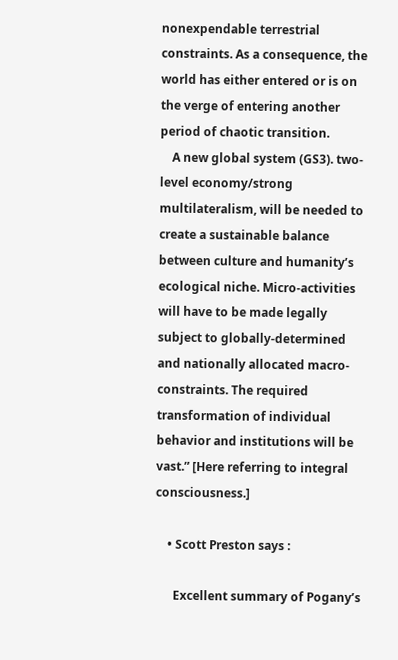nonexpendable terrestrial constraints. As a consequence, the world has either entered or is on the verge of entering another period of chaotic transition.
    A new global system (GS3). two-level economy/strong multilateralism, will be needed to create a sustainable balance between culture and humanity’s ecological niche. Micro-activities will have to be made legally subject to globally-determined and nationally allocated macro-constraints. The required transformation of individual behavior and institutions will be vast.” [Here referring to integral consciousness.]

    • Scott Preston says :

      Excellent summary of Pogany’s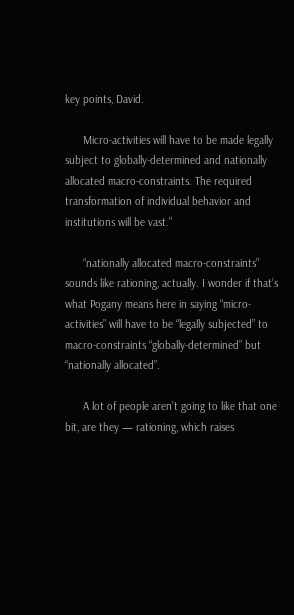key points, David.

      Micro-activities will have to be made legally subject to globally-determined and nationally allocated macro-constraints. The required transformation of individual behavior and institutions will be vast.”

      “nationally allocated macro-constraints” sounds like rationing, actually. I wonder if that’s what Pogany means here in saying “micro-activities” will have to be “legally subjected” to macro-constraints “globally-determined” but “nationally allocated”.

      A lot of people aren’t going to like that one bit, are they — rationing, which raises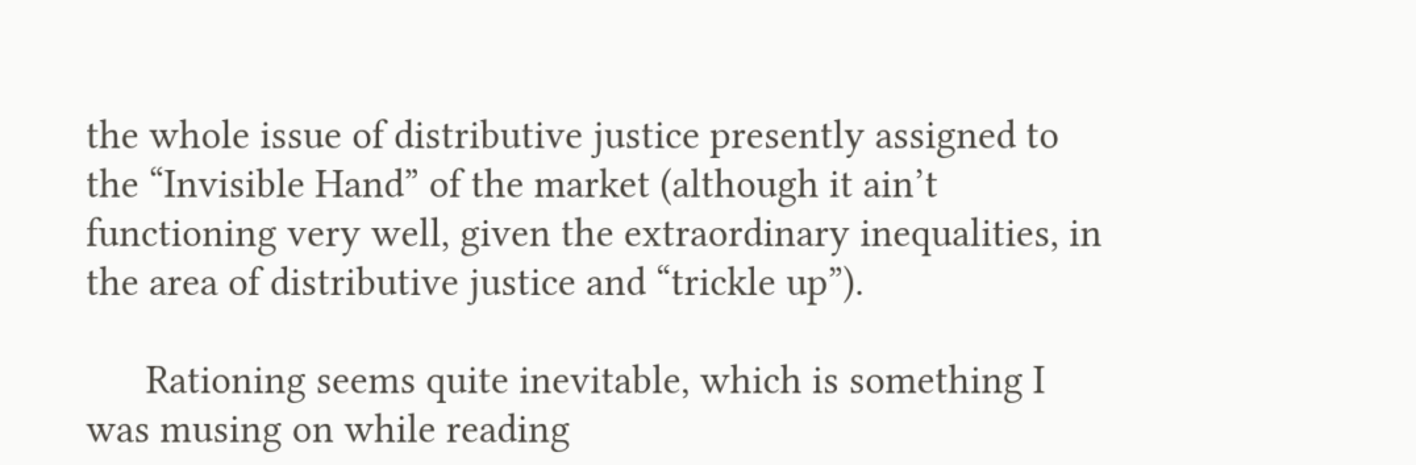the whole issue of distributive justice presently assigned to the “Invisible Hand” of the market (although it ain’t functioning very well, given the extraordinary inequalities, in the area of distributive justice and “trickle up”).

      Rationing seems quite inevitable, which is something I was musing on while reading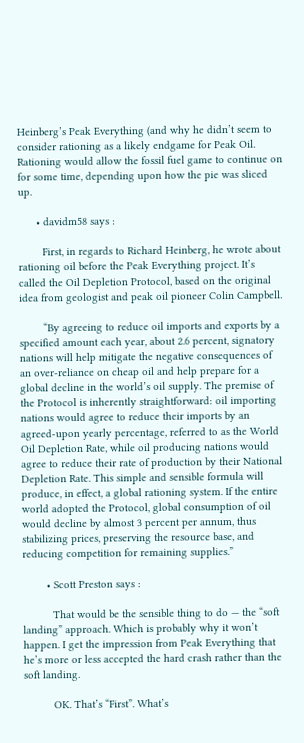Heinberg’s Peak Everything (and why he didn’t seem to consider rationing as a likely endgame for Peak Oil. Rationing would allow the fossil fuel game to continue on for some time, depending upon how the pie was sliced up.

      • davidm58 says :

        First, in regards to Richard Heinberg, he wrote about rationing oil before the Peak Everything project. It’s called the Oil Depletion Protocol, based on the original idea from geologist and peak oil pioneer Colin Campbell.

        “By agreeing to reduce oil imports and exports by a specified amount each year, about 2.6 percent, signatory nations will help mitigate the negative consequences of an over-reliance on cheap oil and help prepare for a global decline in the world’s oil supply. The premise of the Protocol is inherently straightforward: oil importing nations would agree to reduce their imports by an agreed-upon yearly percentage, referred to as the World Oil Depletion Rate, while oil producing nations would agree to reduce their rate of production by their National Depletion Rate. This simple and sensible formula will produce, in effect, a global rationing system. If the entire world adopted the Protocol, global consumption of oil would decline by almost 3 percent per annum, thus stabilizing prices, preserving the resource base, and reducing competition for remaining supplies.”

        • Scott Preston says :

          That would be the sensible thing to do — the “soft landing” approach. Which is probably why it won’t happen. I get the impression from Peak Everything that he’s more or less accepted the hard crash rather than the soft landing.

          OK. That’s “First”. What’s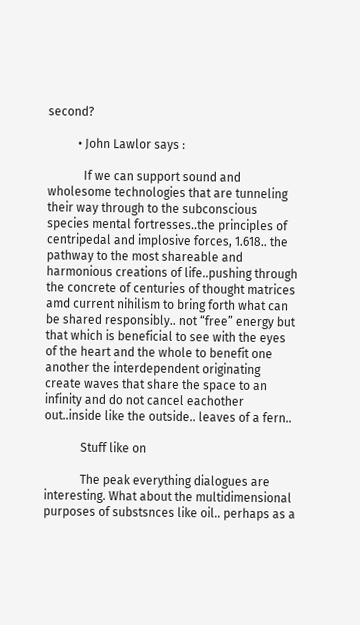second?

          • John Lawlor says :

            If we can support sound and wholesome technologies that are tunneling their way through to the subconscious species mental fortresses..the principles of centripedal and implosive forces, 1.618.. the pathway to the most shareable and harmonious creations of life..pushing through the concrete of centuries of thought matrices amd current nihilism to bring forth what can be shared responsibly.. not “free” energy but that which is beneficial to see with the eyes of the heart and the whole to benefit one another the interdependent originating create waves that share the space to an infinity and do not cancel eachother out..inside like the outside.. leaves of a fern..

            Stuff like on

            The peak everything dialogues are interesting. What about the multidimensional purposes of substsnces like oil.. perhaps as a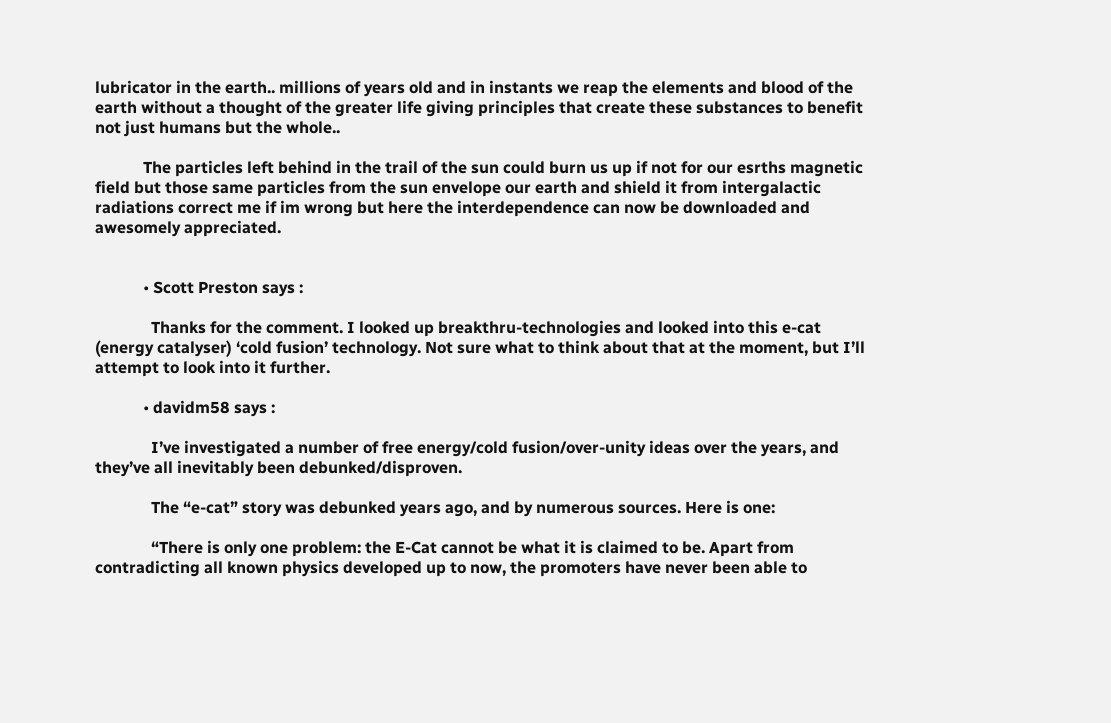lubricator in the earth.. millions of years old and in instants we reap the elements and blood of the earth without a thought of the greater life giving principles that create these substances to benefit not just humans but the whole..

            The particles left behind in the trail of the sun could burn us up if not for our esrths magnetic field but those same particles from the sun envelope our earth and shield it from intergalactic radiations correct me if im wrong but here the interdependence can now be downloaded and awesomely appreciated.


            • Scott Preston says :

              Thanks for the comment. I looked up breakthru-technologies and looked into this e-cat (energy catalyser) ‘cold fusion’ technology. Not sure what to think about that at the moment, but I’ll attempt to look into it further.

            • davidm58 says :

              I’ve investigated a number of free energy/cold fusion/over-unity ideas over the years, and they’ve all inevitably been debunked/disproven.

              The “e-cat” story was debunked years ago, and by numerous sources. Here is one:

              “There is only one problem: the E-Cat cannot be what it is claimed to be. Apart from contradicting all known physics developed up to now, the promoters have never been able to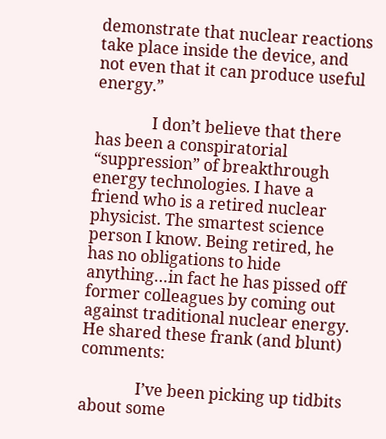demonstrate that nuclear reactions take place inside the device, and not even that it can produce useful energy.”

              I don’t believe that there has been a conspiratorial “suppression” of breakthrough energy technologies. I have a friend who is a retired nuclear physicist. The smartest science person I know. Being retired, he has no obligations to hide anything…in fact he has pissed off former colleagues by coming out against traditional nuclear energy. He shared these frank (and blunt) comments:

              I’ve been picking up tidbits about some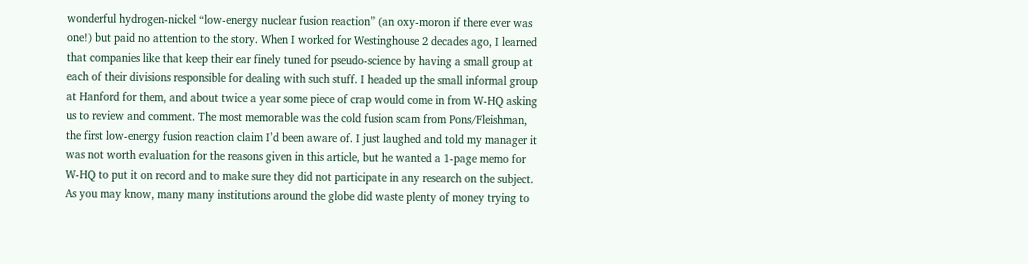wonderful hydrogen-nickel “low-energy nuclear fusion reaction” (an oxy-moron if there ever was one!) but paid no attention to the story. When I worked for Westinghouse 2 decades ago, I learned that companies like that keep their ear finely tuned for pseudo-science by having a small group at each of their divisions responsible for dealing with such stuff. I headed up the small informal group at Hanford for them, and about twice a year some piece of crap would come in from W-HQ asking us to review and comment. The most memorable was the cold fusion scam from Pons/Fleishman, the first low-energy fusion reaction claim I’d been aware of. I just laughed and told my manager it was not worth evaluation for the reasons given in this article, but he wanted a 1-page memo for W-HQ to put it on record and to make sure they did not participate in any research on the subject. As you may know, many many institutions around the globe did waste plenty of money trying to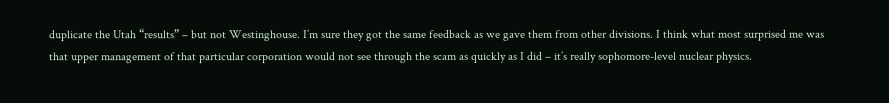duplicate the Utah “results” – but not Westinghouse. I’m sure they got the same feedback as we gave them from other divisions. I think what most surprised me was that upper management of that particular corporation would not see through the scam as quickly as I did – it’s really sophomore-level nuclear physics.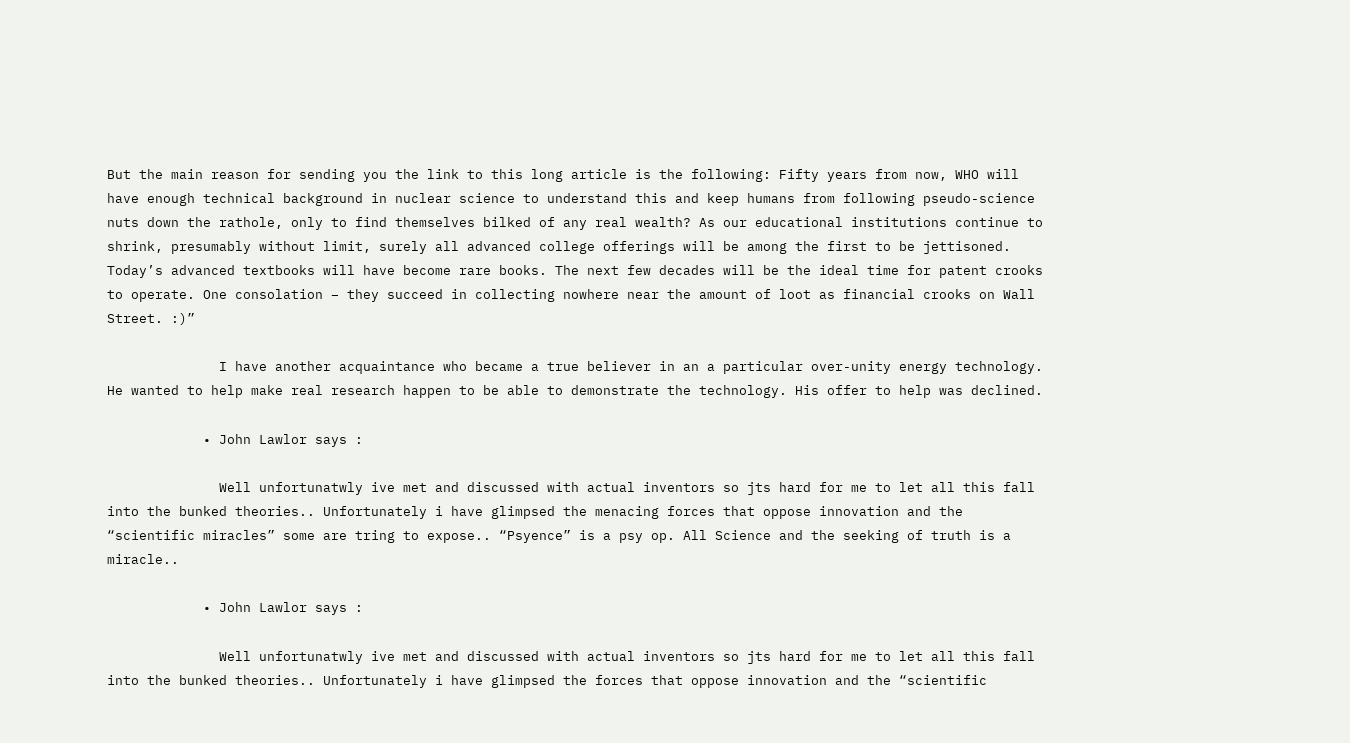But the main reason for sending you the link to this long article is the following: Fifty years from now, WHO will have enough technical background in nuclear science to understand this and keep humans from following pseudo-science nuts down the rathole, only to find themselves bilked of any real wealth? As our educational institutions continue to shrink, presumably without limit, surely all advanced college offerings will be among the first to be jettisoned. Today’s advanced textbooks will have become rare books. The next few decades will be the ideal time for patent crooks to operate. One consolation – they succeed in collecting nowhere near the amount of loot as financial crooks on Wall Street. :)”

              I have another acquaintance who became a true believer in an a particular over-unity energy technology. He wanted to help make real research happen to be able to demonstrate the technology. His offer to help was declined.

            • John Lawlor says :

              Well unfortunatwly ive met and discussed with actual inventors so jts hard for me to let all this fall into the bunked theories.. Unfortunately i have glimpsed the menacing forces that oppose innovation and the “scientific miracles” some are tring to expose.. “Psyence” is a psy op. All Science and the seeking of truth is a miracle..

            • John Lawlor says :

              Well unfortunatwly ive met and discussed with actual inventors so jts hard for me to let all this fall into the bunked theories.. Unfortunately i have glimpsed the forces that oppose innovation and the “scientific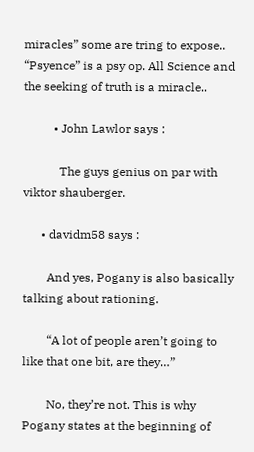miracles” some are tring to expose.. “Psyence” is a psy op. All Science and the seeking of truth is a miracle..

          • John Lawlor says :

            The guys genius on par with viktor shauberger.

      • davidm58 says :

        And yes, Pogany is also basically talking about rationing.

        “A lot of people aren’t going to like that one bit, are they…”

        No, they’re not. This is why Pogany states at the beginning of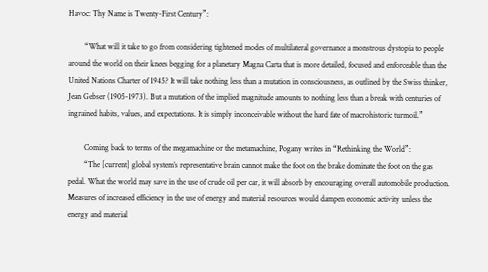Havoc: Thy Name is Twenty-First Century”:

        “What will it take to go from considering tightened modes of multilateral governance a monstrous dystopia to people around the world on their knees begging for a planetary Magna Carta that is more detailed, focused and enforceable than the United Nations Charter of 1945? It will take nothing less than a mutation in consciousness, as outlined by the Swiss thinker, Jean Gebser (1905-1973). But a mutation of the implied magnitude amounts to nothing less than a break with centuries of ingrained habits, values, and expectations. It is simply inconceivable without the hard fate of macrohistoric turmoil.”

        Coming back to terms of the megamachine or the metamachine, Pogany writes in “Rethinking the World”:
        “The [current] global system’s representative brain cannot make the foot on the brake dominate the foot on the gas pedal. What the world may save in the use of crude oil per car, it will absorb by encouraging overall automobile production. Measures of increased efficiency in the use of energy and material resources would dampen economic activity unless the energy and material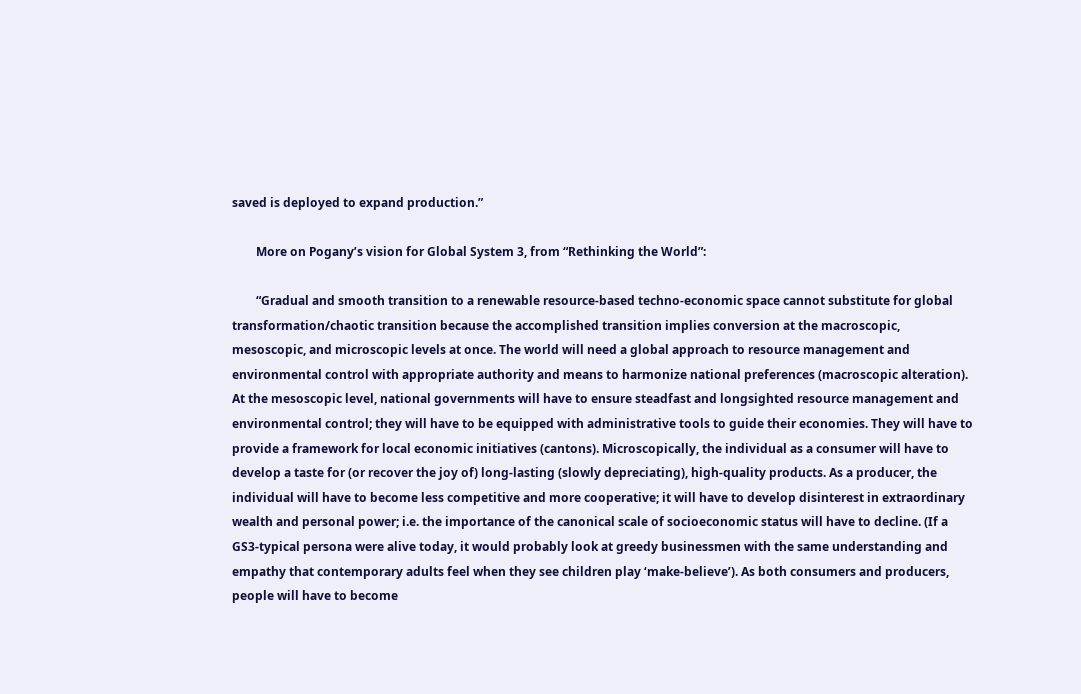saved is deployed to expand production.”

        More on Pogany’s vision for Global System 3, from “Rethinking the World”:

        “Gradual and smooth transition to a renewable resource-based techno-economic space cannot substitute for global transformation/chaotic transition because the accomplished transition implies conversion at the macroscopic, mesoscopic, and microscopic levels at once. The world will need a global approach to resource management and environmental control with appropriate authority and means to harmonize national preferences (macroscopic alteration). At the mesoscopic level, national governments will have to ensure steadfast and longsighted resource management and environmental control; they will have to be equipped with administrative tools to guide their economies. They will have to provide a framework for local economic initiatives (cantons). Microscopically, the individual as a consumer will have to develop a taste for (or recover the joy of) long-lasting (slowly depreciating), high-quality products. As a producer, the individual will have to become less competitive and more cooperative; it will have to develop disinterest in extraordinary wealth and personal power; i.e. the importance of the canonical scale of socioeconomic status will have to decline. (If a GS3-typical persona were alive today, it would probably look at greedy businessmen with the same understanding and empathy that contemporary adults feel when they see children play ‘make-believe’). As both consumers and producers, people will have to become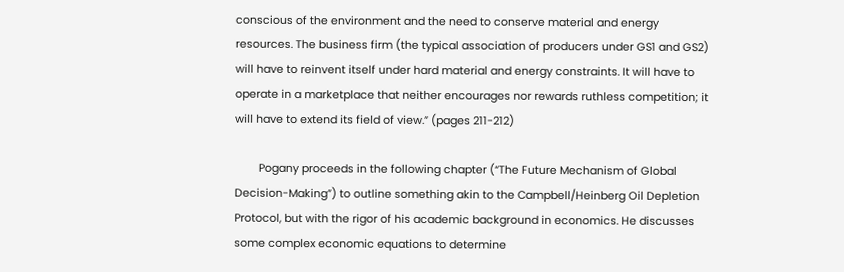conscious of the environment and the need to conserve material and energy resources. The business firm (the typical association of producers under GS1 and GS2) will have to reinvent itself under hard material and energy constraints. It will have to operate in a marketplace that neither encourages nor rewards ruthless competition; it will have to extend its field of view.” (pages 211-212)

        Pogany proceeds in the following chapter (“The Future Mechanism of Global Decision-Making”) to outline something akin to the Campbell/Heinberg Oil Depletion Protocol, but with the rigor of his academic background in economics. He discusses some complex economic equations to determine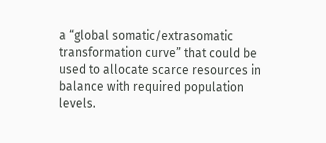a “global somatic/extrasomatic transformation curve” that could be used to allocate scarce resources in balance with required population levels.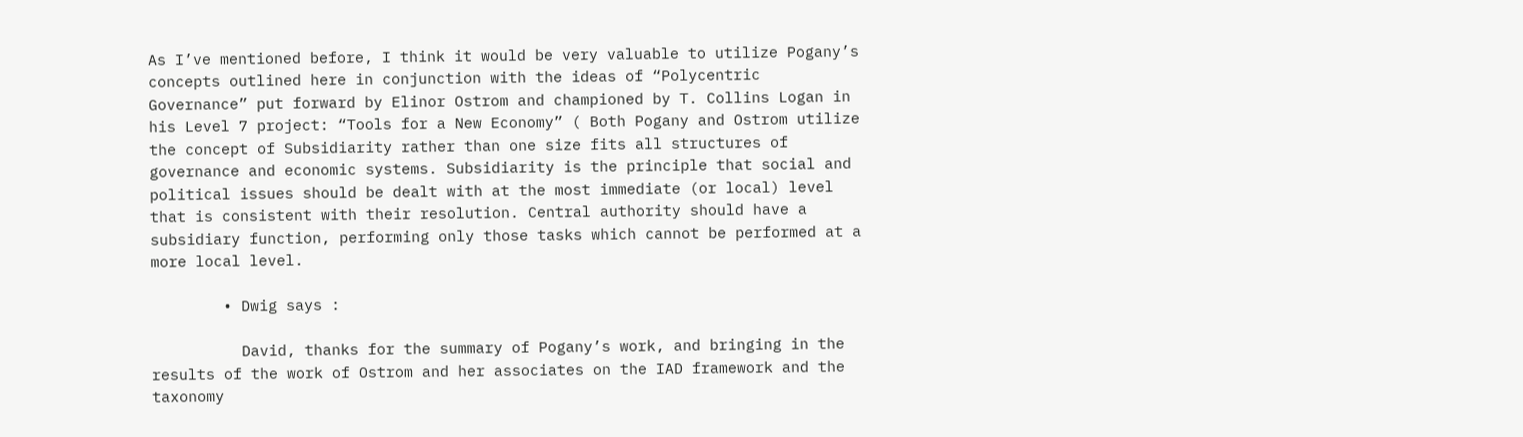As I’ve mentioned before, I think it would be very valuable to utilize Pogany’s concepts outlined here in conjunction with the ideas of “Polycentric Governance” put forward by Elinor Ostrom and championed by T. Collins Logan in his Level 7 project: “Tools for a New Economy” ( Both Pogany and Ostrom utilize the concept of Subsidiarity rather than one size fits all structures of governance and economic systems. Subsidiarity is the principle that social and political issues should be dealt with at the most immediate (or local) level that is consistent with their resolution. Central authority should have a subsidiary function, performing only those tasks which cannot be performed at a more local level.

        • Dwig says :

          David, thanks for the summary of Pogany’s work, and bringing in the results of the work of Ostrom and her associates on the IAD framework and the taxonomy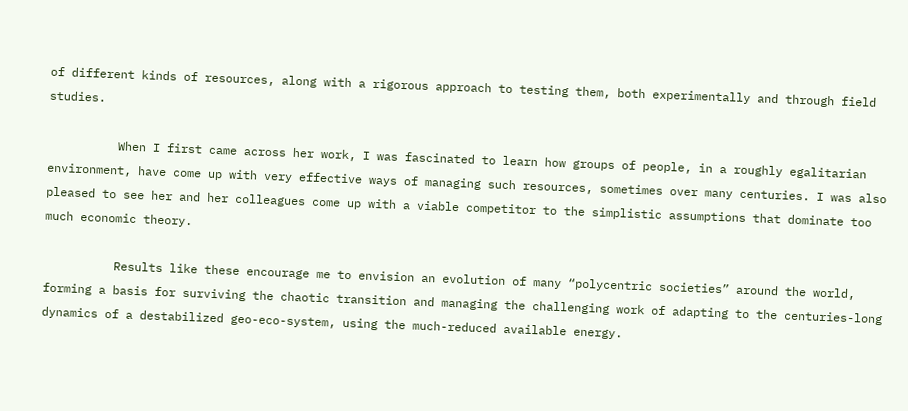of different kinds of resources, along with a rigorous approach to testing them, both experimentally and through field studies.

          When I first came across her work, I was fascinated to learn how groups of people, in a roughly egalitarian environment, have come up with very effective ways of managing such resources, sometimes over many centuries. I was also pleased to see her and her colleagues come up with a viable competitor to the simplistic assumptions that dominate too much economic theory.

          Results like these encourage me to envision an evolution of many “polycentric societies” around the world, forming a basis for surviving the chaotic transition and managing the challenging work of adapting to the centuries-long dynamics of a destabilized geo-eco-system, using the much-reduced available energy.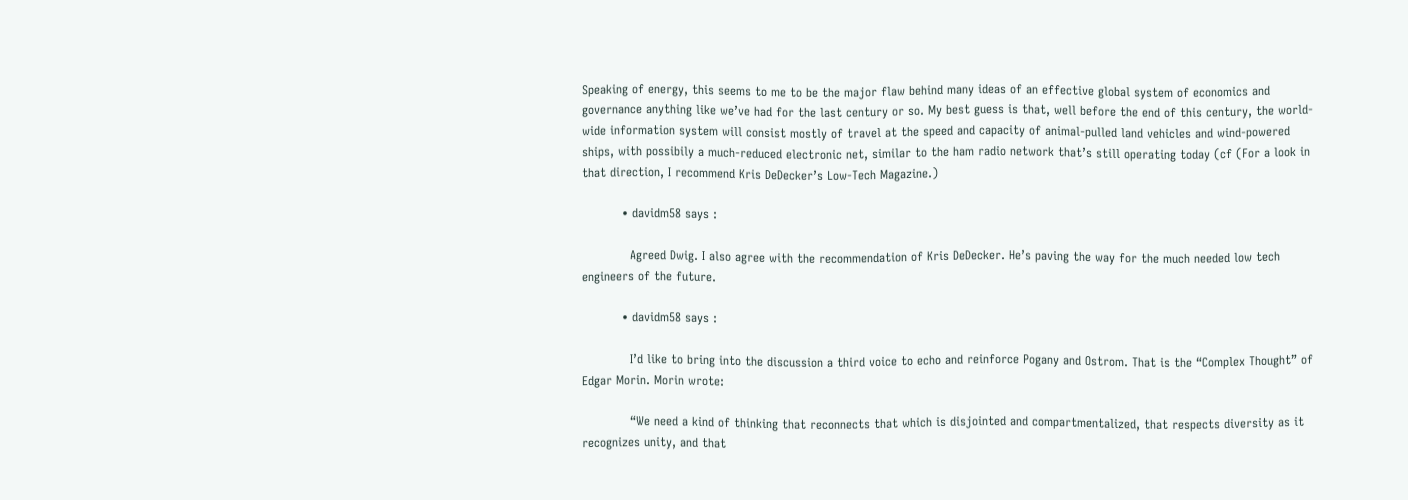Speaking of energy, this seems to me to be the major flaw behind many ideas of an effective global system of economics and governance anything like we’ve had for the last century or so. My best guess is that, well before the end of this century, the world-wide information system will consist mostly of travel at the speed and capacity of animal-pulled land vehicles and wind-powered ships, with possibily a much-reduced electronic net, similar to the ham radio network that’s still operating today (cf (For a look in that direction, I recommend Kris DeDecker’s Low-Tech Magazine.)

          • davidm58 says :

            Agreed Dwig. I also agree with the recommendation of Kris DeDecker. He’s paving the way for the much needed low tech engineers of the future.

          • davidm58 says :

            I’d like to bring into the discussion a third voice to echo and reinforce Pogany and Ostrom. That is the “Complex Thought” of Edgar Morin. Morin wrote:

            “We need a kind of thinking that reconnects that which is disjointed and compartmentalized, that respects diversity as it recognizes unity, and that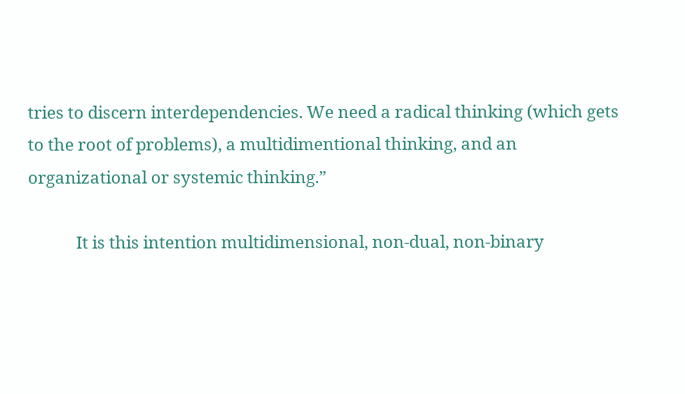tries to discern interdependencies. We need a radical thinking (which gets to the root of problems), a multidimentional thinking, and an organizational or systemic thinking.”

            It is this intention multidimensional, non-dual, non-binary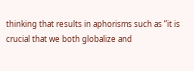thinking that results in aphorisms such as “it is crucial that we both globalize and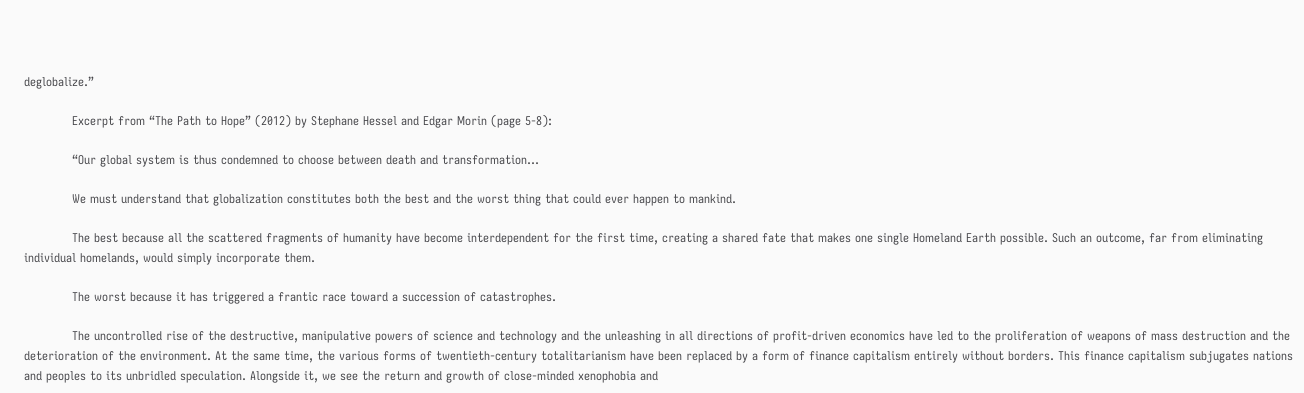deglobalize.”

            Excerpt from “The Path to Hope” (2012) by Stephane Hessel and Edgar Morin (page 5-8):

            “Our global system is thus condemned to choose between death and transformation…

            We must understand that globalization constitutes both the best and the worst thing that could ever happen to mankind.

            The best because all the scattered fragments of humanity have become interdependent for the first time, creating a shared fate that makes one single Homeland Earth possible. Such an outcome, far from eliminating individual homelands, would simply incorporate them.

            The worst because it has triggered a frantic race toward a succession of catastrophes.

            The uncontrolled rise of the destructive, manipulative powers of science and technology and the unleashing in all directions of profit-driven economics have led to the proliferation of weapons of mass destruction and the deterioration of the environment. At the same time, the various forms of twentieth-century totalitarianism have been replaced by a form of finance capitalism entirely without borders. This finance capitalism subjugates nations and peoples to its unbridled speculation. Alongside it, we see the return and growth of close-minded xenophobia and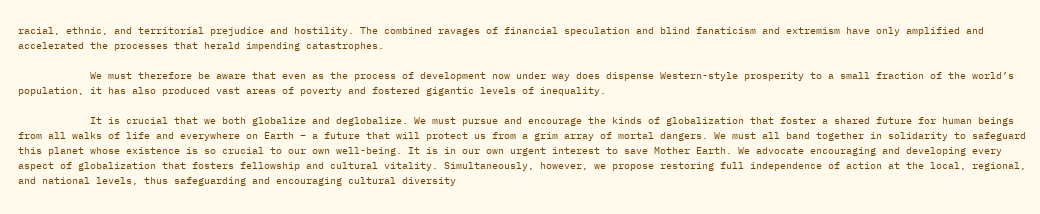racial, ethnic, and territorial prejudice and hostility. The combined ravages of financial speculation and blind fanaticism and extremism have only amplified and accelerated the processes that herald impending catastrophes.

            We must therefore be aware that even as the process of development now under way does dispense Western-style prosperity to a small fraction of the world’s population, it has also produced vast areas of poverty and fostered gigantic levels of inequality.

            It is crucial that we both globalize and deglobalize. We must pursue and encourage the kinds of globalization that foster a shared future for human beings from all walks of life and everywhere on Earth – a future that will protect us from a grim array of mortal dangers. We must all band together in solidarity to safeguard this planet whose existence is so crucial to our own well-being. It is in our own urgent interest to save Mother Earth. We advocate encouraging and developing every aspect of globalization that fosters fellowship and cultural vitality. Simultaneously, however, we propose restoring full independence of action at the local, regional, and national levels, thus safeguarding and encouraging cultural diversity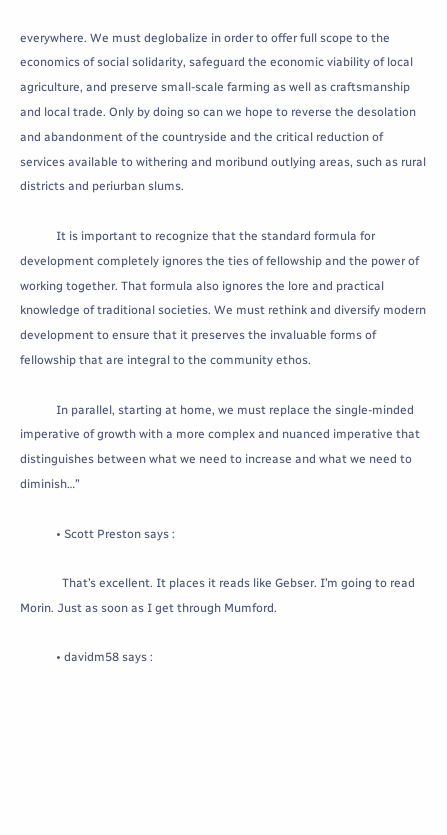everywhere. We must deglobalize in order to offer full scope to the economics of social solidarity, safeguard the economic viability of local agriculture, and preserve small-scale farming as well as craftsmanship and local trade. Only by doing so can we hope to reverse the desolation and abandonment of the countryside and the critical reduction of services available to withering and moribund outlying areas, such as rural districts and periurban slums.

            It is important to recognize that the standard formula for development completely ignores the ties of fellowship and the power of working together. That formula also ignores the lore and practical knowledge of traditional societies. We must rethink and diversify modern development to ensure that it preserves the invaluable forms of fellowship that are integral to the community ethos.

            In parallel, starting at home, we must replace the single-minded imperative of growth with a more complex and nuanced imperative that distinguishes between what we need to increase and what we need to diminish…”

            • Scott Preston says :

              That’s excellent. It places it reads like Gebser. I’m going to read Morin. Just as soon as I get through Mumford.

            • davidm58 says :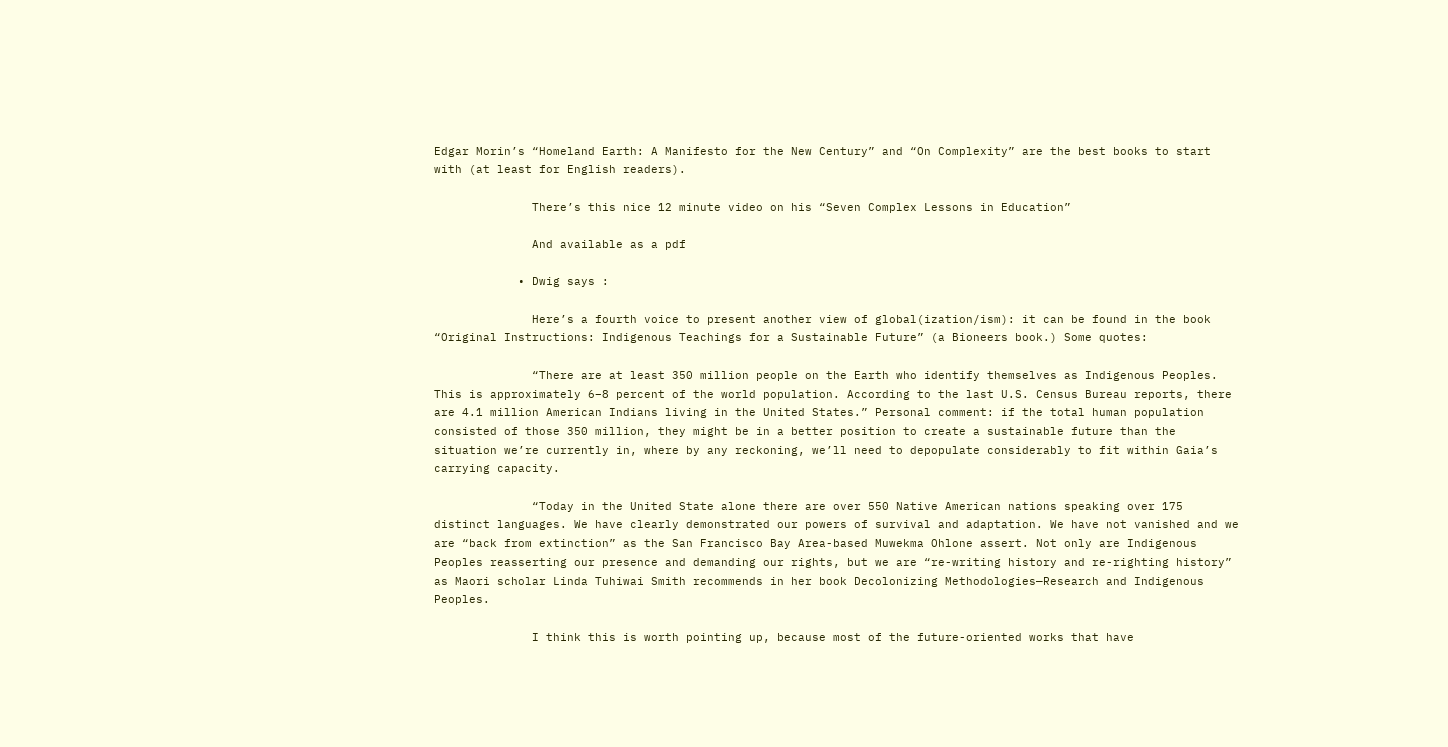Edgar Morin’s “Homeland Earth: A Manifesto for the New Century” and “On Complexity” are the best books to start with (at least for English readers).

              There’s this nice 12 minute video on his “Seven Complex Lessons in Education”

              And available as a pdf

            • Dwig says :

              Here’s a fourth voice to present another view of global(ization/ism): it can be found in the book “Original Instructions: Indigenous Teachings for a Sustainable Future” (a Bioneers book.) Some quotes:

              “There are at least 350 million people on the Earth who identify themselves as Indigenous Peoples. This is approximately 6–8 percent of the world population. According to the last U.S. Census Bureau reports, there are 4.1 million American Indians living in the United States.” Personal comment: if the total human population consisted of those 350 million, they might be in a better position to create a sustainable future than the situation we’re currently in, where by any reckoning, we’ll need to depopulate considerably to fit within Gaia’s carrying capacity.

              “Today in the United State alone there are over 550 Native American nations speaking over 175 distinct languages. We have clearly demonstrated our powers of survival and adaptation. We have not vanished and we are “back from extinction” as the San Francisco Bay Area-based Muwekma Ohlone assert. Not only are Indigenous Peoples reasserting our presence and demanding our rights, but we are “re-writing history and re-righting history” as Maori scholar Linda Tuhiwai Smith recommends in her book Decolonizing Methodologies—Research and Indigenous Peoples.

              I think this is worth pointing up, because most of the future-oriented works that have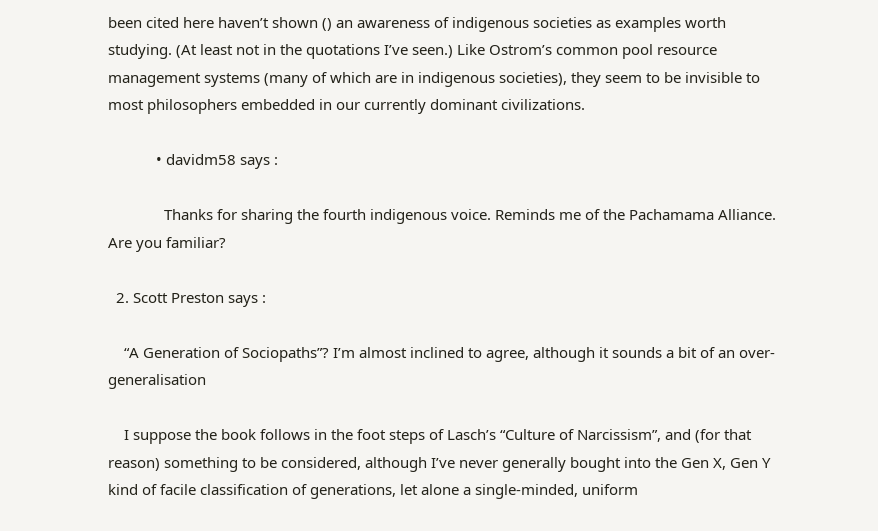been cited here haven’t shown () an awareness of indigenous societies as examples worth studying. (At least not in the quotations I’ve seen.) Like Ostrom’s common pool resource management systems (many of which are in indigenous societies), they seem to be invisible to most philosophers embedded in our currently dominant civilizations.

            • davidm58 says :

              Thanks for sharing the fourth indigenous voice. Reminds me of the Pachamama Alliance. Are you familiar?

  2. Scott Preston says :

    “A Generation of Sociopaths”? I’m almost inclined to agree, although it sounds a bit of an over-generalisation

    I suppose the book follows in the foot steps of Lasch’s “Culture of Narcissism”, and (for that reason) something to be considered, although I’ve never generally bought into the Gen X, Gen Y kind of facile classification of generations, let alone a single-minded, uniform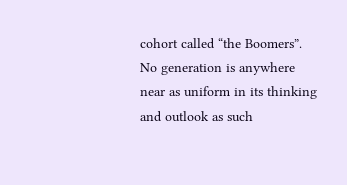cohort called “the Boomers”. No generation is anywhere near as uniform in its thinking and outlook as such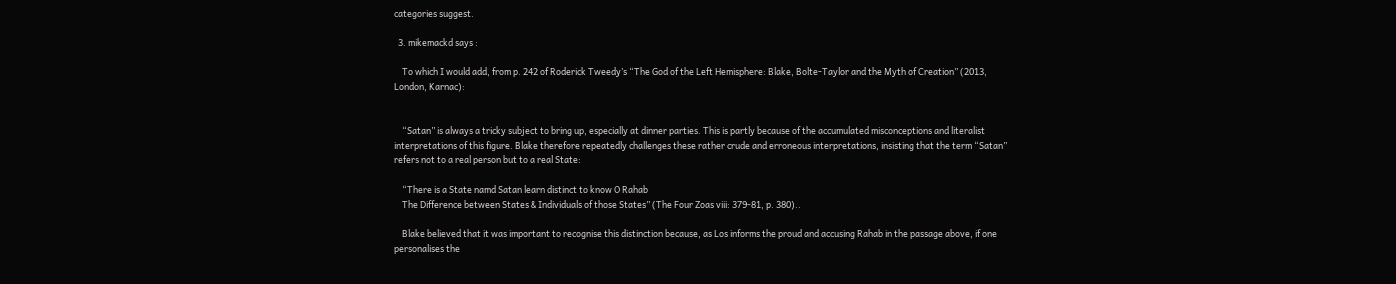categories suggest.

  3. mikemackd says :

    To which I would add, from p. 242 of Roderick Tweedy’s “The God of the Left Hemisphere: Blake, Bolte-Taylor and the Myth of Creation” (2013, London, Karnac):


    “Satan” is always a tricky subject to bring up, especially at dinner parties. This is partly because of the accumulated misconceptions and literalist interpretations of this figure. Blake therefore repeatedly challenges these rather crude and erroneous interpretations, insisting that the term “Satan” refers not to a real person but to a real State:

    “There is a State namd Satan learn distinct to know O Rahab
    The Difference between States & Individuals of those States” (The Four Zoas viii: 379-81, p. 380)..

    Blake believed that it was important to recognise this distinction because, as Los informs the proud and accusing Rahab in the passage above, if one personalises the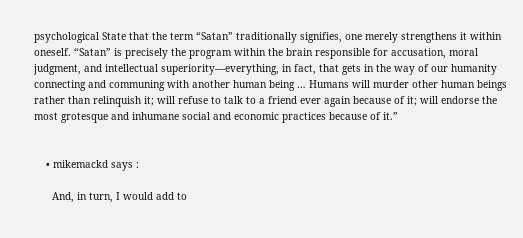psychological State that the term “Satan” traditionally signifies, one merely strengthens it within oneself. “Satan” is precisely the program within the brain responsible for accusation, moral judgment, and intellectual superiority—everything, in fact, that gets in the way of our humanity connecting and communing with another human being … Humans will murder other human beings rather than relinquish it; will refuse to talk to a friend ever again because of it; will endorse the most grotesque and inhumane social and economic practices because of it.”


    • mikemackd says :

      And, in turn, I would add to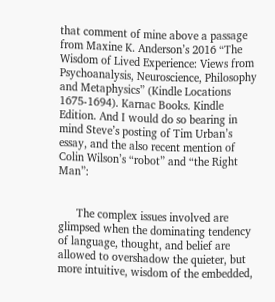that comment of mine above a passage from Maxine K. Anderson’s 2016 “The Wisdom of Lived Experience: Views from Psychoanalysis, Neuroscience, Philosophy and Metaphysics” (Kindle Locations 1675-1694). Karnac Books. Kindle Edition. And I would do so bearing in mind Steve’s posting of Tim Urban’s essay, and the also recent mention of Colin Wilson’s “robot” and “the Right Man”:


      The complex issues involved are glimpsed when the dominating tendency of language, thought, and belief are allowed to overshadow the quieter, but more intuitive, wisdom of the embedded,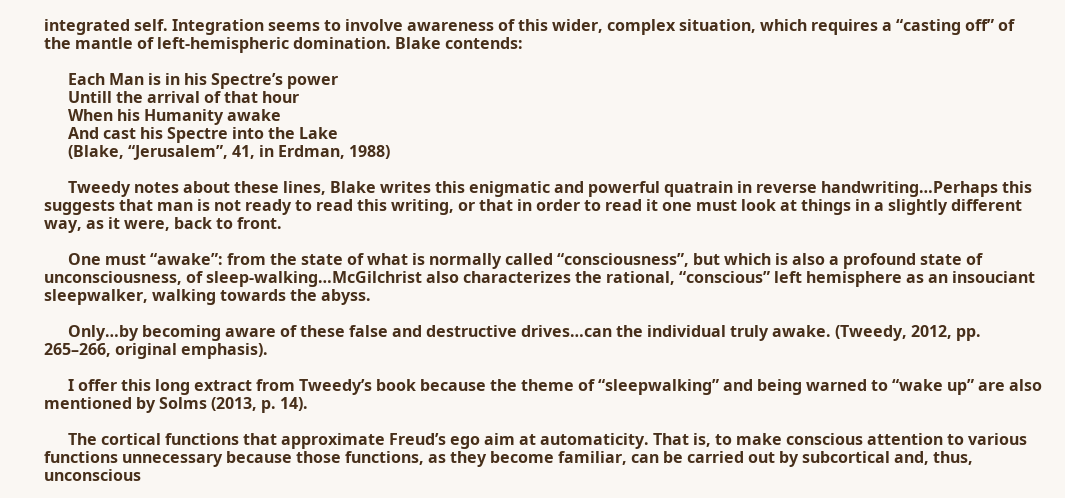integrated self. Integration seems to involve awareness of this wider, complex situation, which requires a “casting off” of the mantle of left-hemispheric domination. Blake contends:

      Each Man is in his Spectre’s power
      Untill the arrival of that hour
      When his Humanity awake
      And cast his Spectre into the Lake
      (Blake, “Jerusalem”, 41, in Erdman, 1988)

      Tweedy notes about these lines, Blake writes this enigmatic and powerful quatrain in reverse handwriting…Perhaps this suggests that man is not ready to read this writing, or that in order to read it one must look at things in a slightly different way, as it were, back to front.

      One must “awake”: from the state of what is normally called “consciousness”, but which is also a profound state of unconsciousness, of sleep-walking…McGilchrist also characterizes the rational, “conscious” left hemisphere as an insouciant sleepwalker, walking towards the abyss.

      Only…by becoming aware of these false and destructive drives…can the individual truly awake. (Tweedy, 2012, pp. 265–266, original emphasis).

      I offer this long extract from Tweedy’s book because the theme of “sleepwalking” and being warned to “wake up” are also mentioned by Solms (2013, p. 14).

      The cortical functions that approximate Freud’s ego aim at automaticity. That is, to make conscious attention to various functions unnecessary because those functions, as they become familiar, can be carried out by subcortical and, thus, unconscious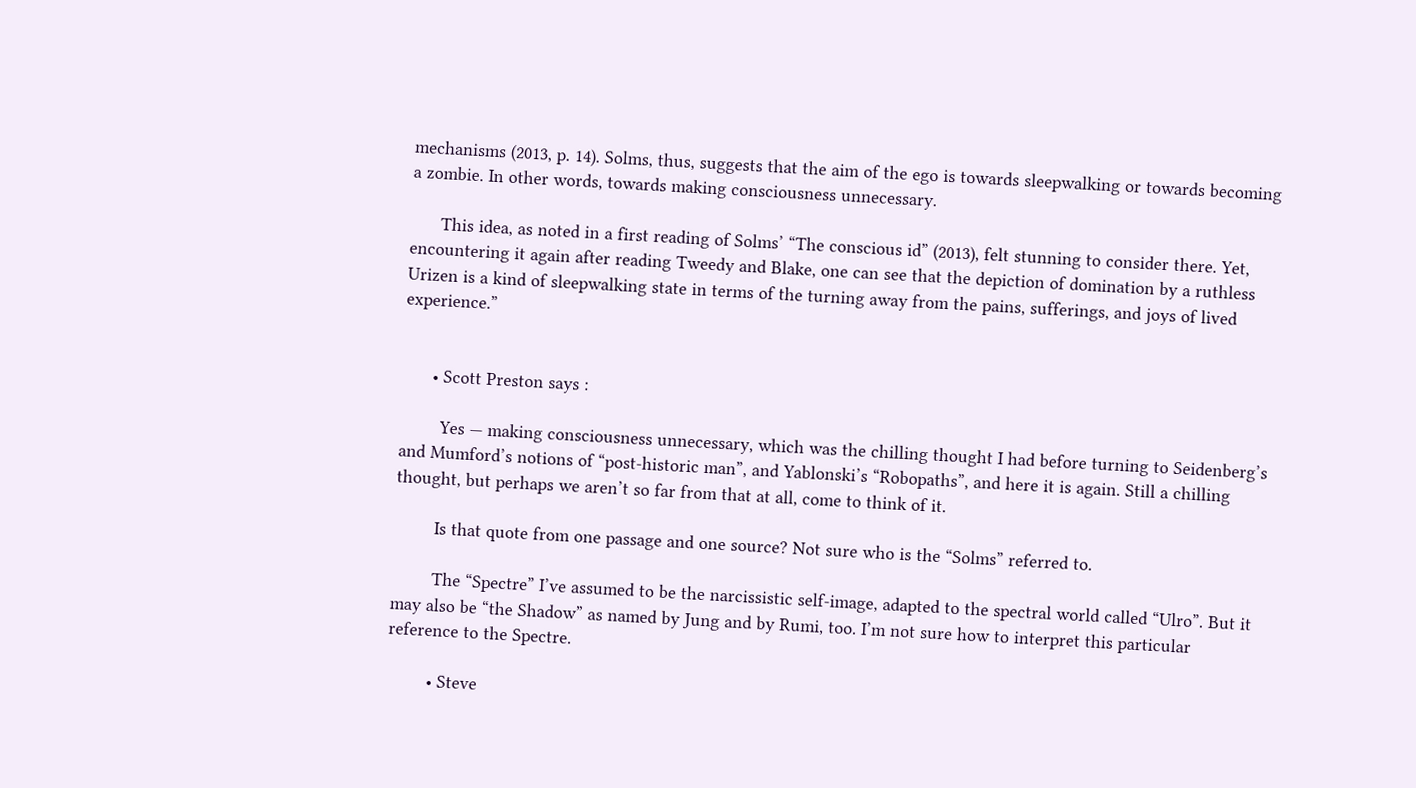mechanisms (2013, p. 14). Solms, thus, suggests that the aim of the ego is towards sleepwalking or towards becoming a zombie. In other words, towards making consciousness unnecessary.

      This idea, as noted in a first reading of Solms’ “The conscious id” (2013), felt stunning to consider there. Yet, encountering it again after reading Tweedy and Blake, one can see that the depiction of domination by a ruthless Urizen is a kind of sleepwalking state in terms of the turning away from the pains, sufferings, and joys of lived experience.”


      • Scott Preston says :

        Yes — making consciousness unnecessary, which was the chilling thought I had before turning to Seidenberg’s and Mumford’s notions of “post-historic man”, and Yablonski’s “Robopaths”, and here it is again. Still a chilling thought, but perhaps we aren’t so far from that at all, come to think of it.

        Is that quote from one passage and one source? Not sure who is the “Solms” referred to.

        The “Spectre” I’ve assumed to be the narcissistic self-image, adapted to the spectral world called “Ulro”. But it may also be “the Shadow” as named by Jung and by Rumi, too. I’m not sure how to interpret this particular reference to the Spectre.

        • Steve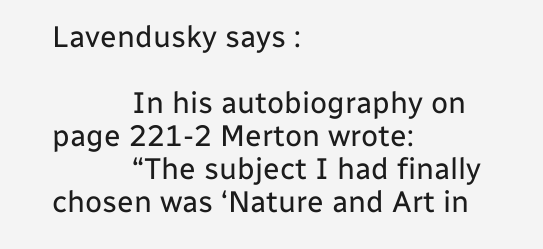Lavendusky says :

          In his autobiography on page 221-2 Merton wrote:
          “The subject I had finally chosen was ‘Nature and Art in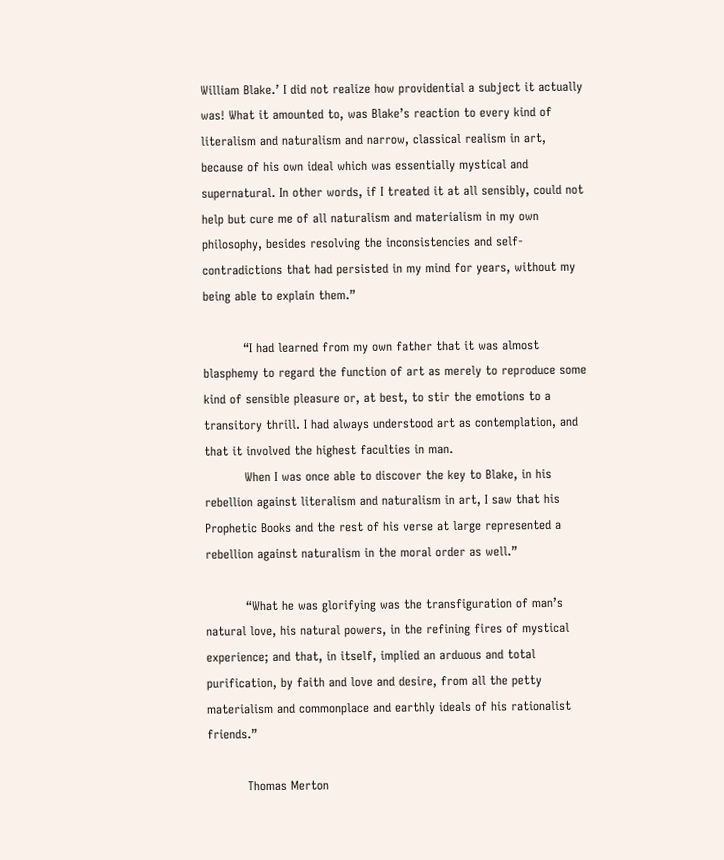William Blake.’ I did not realize how providential a subject it actually was! What it amounted to, was Blake’s reaction to every kind of literalism and naturalism and narrow, classical realism in art, because of his own ideal which was essentially mystical and supernatural. In other words, if I treated it at all sensibly, could not help but cure me of all naturalism and materialism in my own philosophy, besides resolving the inconsistencies and self-contradictions that had persisted in my mind for years, without my being able to explain them.”

          “I had learned from my own father that it was almost blasphemy to regard the function of art as merely to reproduce some kind of sensible pleasure or, at best, to stir the emotions to a transitory thrill. I had always understood art as contemplation, and that it involved the highest faculties in man.
          When I was once able to discover the key to Blake, in his rebellion against literalism and naturalism in art, I saw that his Prophetic Books and the rest of his verse at large represented a rebellion against naturalism in the moral order as well.”

          “What he was glorifying was the transfiguration of man’s natural love, his natural powers, in the refining fires of mystical experience; and that, in itself, implied an arduous and total purification, by faith and love and desire, from all the petty materialism and commonplace and earthly ideals of his rationalist friends.”

          Thomas Merton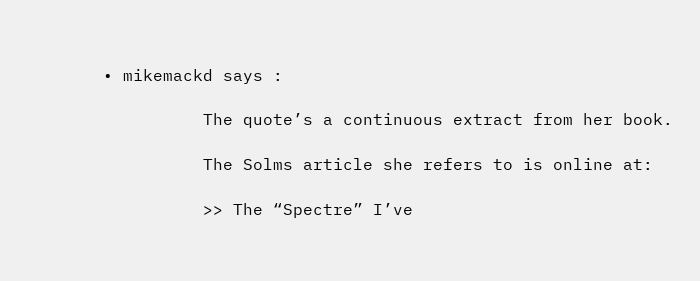• mikemackd says :

          The quote’s a continuous extract from her book.

          The Solms article she refers to is online at:

          >> The “Spectre” I’ve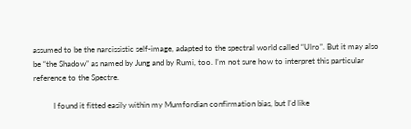assumed to be the narcissistic self-image, adapted to the spectral world called “Ulro”. But it may also be “the Shadow” as named by Jung and by Rumi, too. I’m not sure how to interpret this particular reference to the Spectre.

          I found it fitted easily within my Mumfordian confirmation bias, but I’d like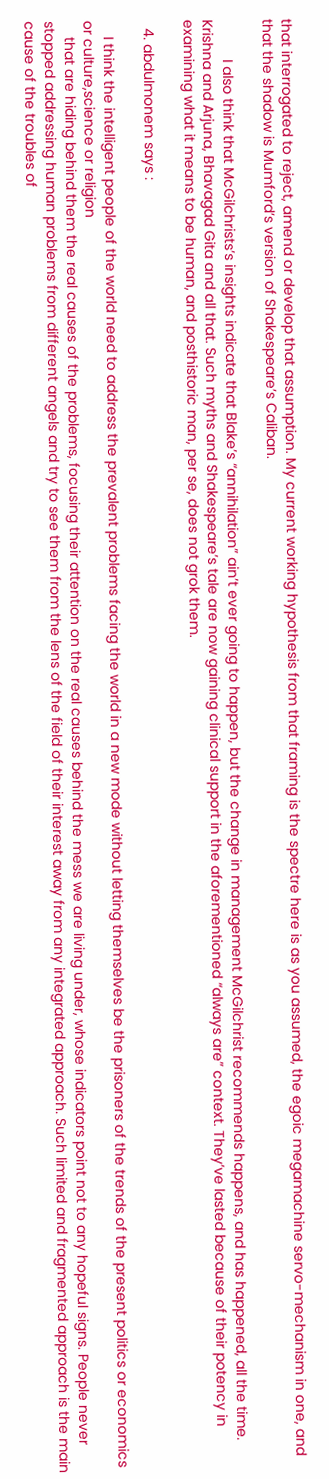that interrogated to reject, amend or develop that assumption. My current working hypothesis from that framing is the spectre here is as you assumed, the egoic megamachine servo-mechanism in one, and that the shadow is Mumford’s version of Shakespeare’s Caliban.

          I also think that McGilchrists’s insights indicate that Blake’s “annihilation” ain’t ever going to happen, but the change in management McGilchrist recommends happens, and has happened, all the time. Krishna and Arjuna, Bhavagad Gita and all that. Such myths and Shakespeare’s tale are now gaining clinical support in the aforementioned “always are” context. They’ve lasted because of their potency in examining what it means to be human, and posthistoric man, per se, does not grok them.

  4. abdulmonem says :

    I think the intelligent people of the world need to address the prevalent problems facing the world in a new mode without letting themselves be the prisoners of the trends of the present politics or economics or culture,science or religion
    that are hiding behind them the real causes of the problems, focusing their attention on the real causes behind the mess we are living under, whose indicators point not to any hopeful signs. People never stopped addressing human problems from different angels and try to see them from the lens of the field of their interest away from any integrated approach. Such limited and fragmented approach is the main cause of the troubles of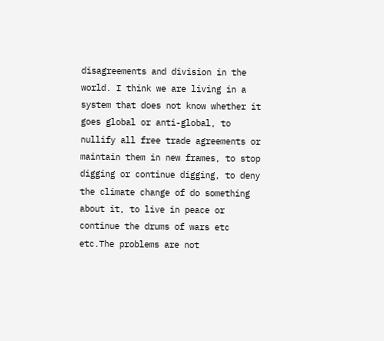disagreements and division in the world. I think we are living in a system that does not know whether it goes global or anti-global, to nullify all free trade agreements or maintain them in new frames, to stop digging or continue digging, to deny the climate change of do something about it, to live in peace or continue the drums of wars etc etc.The problems are not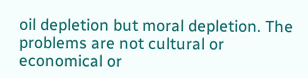oil depletion but moral depletion. The problems are not cultural or economical or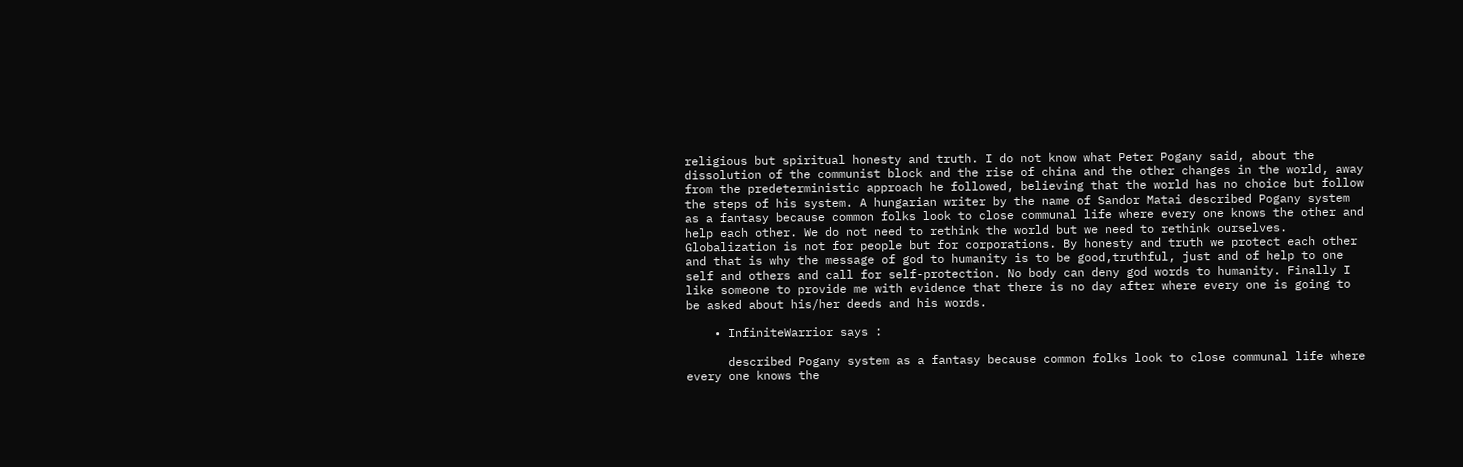religious but spiritual honesty and truth. I do not know what Peter Pogany said, about the dissolution of the communist block and the rise of china and the other changes in the world, away from the predeterministic approach he followed, believing that the world has no choice but follow the steps of his system. A hungarian writer by the name of Sandor Matai described Pogany system as a fantasy because common folks look to close communal life where every one knows the other and help each other. We do not need to rethink the world but we need to rethink ourselves. Globalization is not for people but for corporations. By honesty and truth we protect each other and that is why the message of god to humanity is to be good,truthful, just and of help to one self and others and call for self-protection. No body can deny god words to humanity. Finally I like someone to provide me with evidence that there is no day after where every one is going to be asked about his/her deeds and his words.

    • InfiniteWarrior says :

      described Pogany system as a fantasy because common folks look to close communal life where every one knows the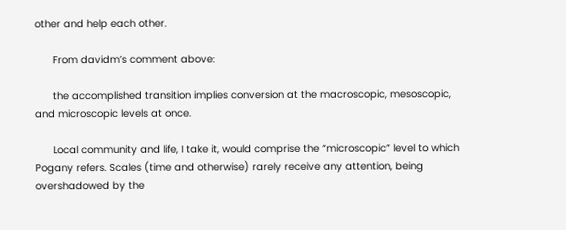other and help each other.

      From davidm’s comment above:

      the accomplished transition implies conversion at the macroscopic, mesoscopic, and microscopic levels at once.

      Local community and life, I take it, would comprise the “microscopic” level to which Pogany refers. Scales (time and otherwise) rarely receive any attention, being overshadowed by the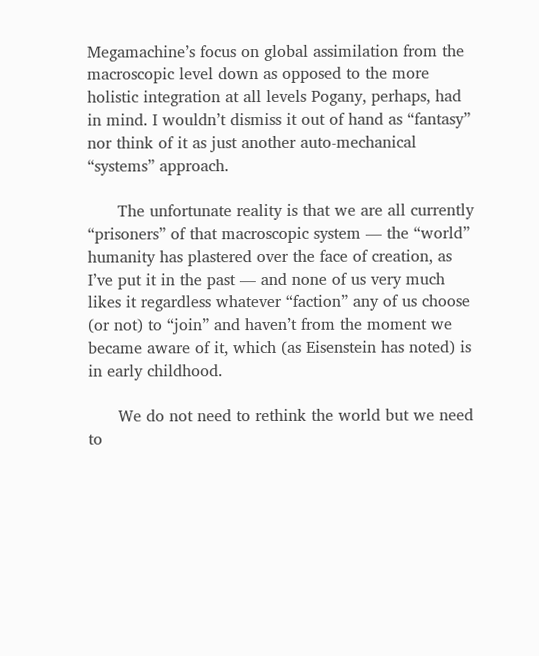Megamachine’s focus on global assimilation from the macroscopic level down as opposed to the more holistic integration at all levels Pogany, perhaps, had in mind. I wouldn’t dismiss it out of hand as “fantasy” nor think of it as just another auto-mechanical “systems” approach.

      The unfortunate reality is that we are all currently “prisoners” of that macroscopic system — the “world” humanity has plastered over the face of creation, as I’ve put it in the past — and none of us very much likes it regardless whatever “faction” any of us choose (or not) to “join” and haven’t from the moment we became aware of it, which (as Eisenstein has noted) is in early childhood.

      We do not need to rethink the world but we need to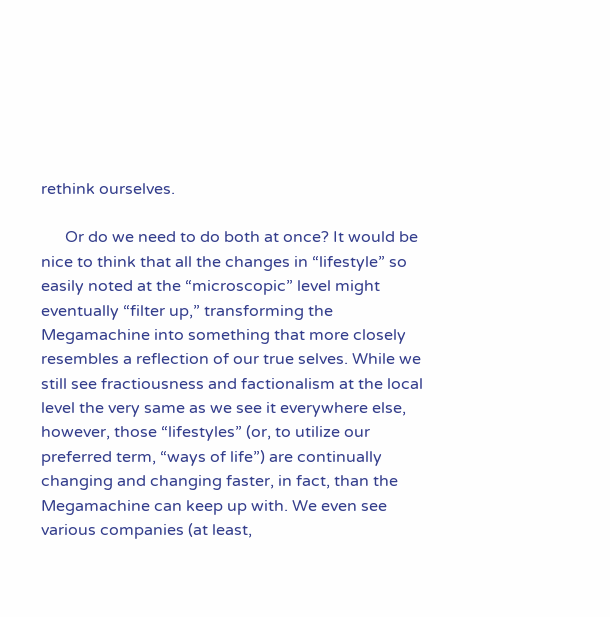rethink ourselves.

      Or do we need to do both at once? It would be nice to think that all the changes in “lifestyle” so easily noted at the “microscopic” level might eventually “filter up,” transforming the Megamachine into something that more closely resembles a reflection of our true selves. While we still see fractiousness and factionalism at the local level the very same as we see it everywhere else, however, those “lifestyles” (or, to utilize our preferred term, “ways of life”) are continually changing and changing faster, in fact, than the Megamachine can keep up with. We even see various companies (at least,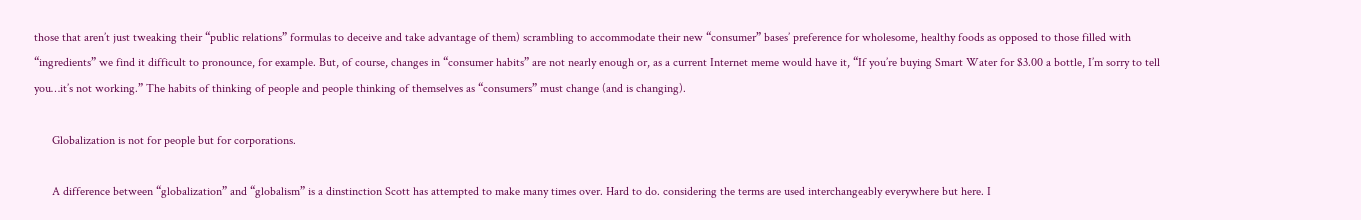those that aren’t just tweaking their “public relations” formulas to deceive and take advantage of them) scrambling to accommodate their new “consumer” bases’ preference for wholesome, healthy foods as opposed to those filled with “ingredients” we find it difficult to pronounce, for example. But, of course, changes in “consumer habits” are not nearly enough or, as a current Internet meme would have it, “If you’re buying Smart Water for $3.00 a bottle, I’m sorry to tell you…it’s not working.” The habits of thinking of people and people thinking of themselves as “consumers” must change (and is changing).

      Globalization is not for people but for corporations.

      A difference between “globalization” and “globalism” is a dinstinction Scott has attempted to make many times over. Hard to do. considering the terms are used interchangeably everywhere but here. I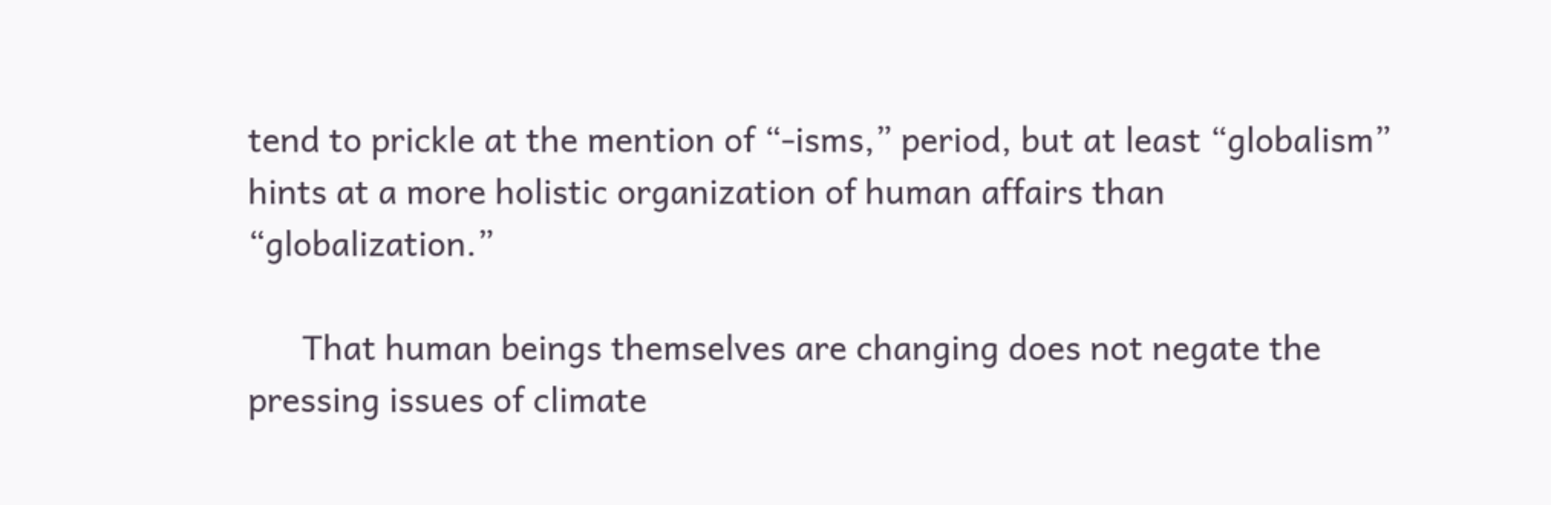tend to prickle at the mention of “-isms,” period, but at least “globalism” hints at a more holistic organization of human affairs than “globalization.”

      That human beings themselves are changing does not negate the pressing issues of climate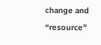change and “resource”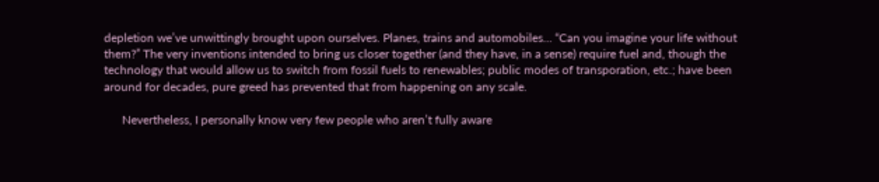depletion we’ve unwittingly brought upon ourselves. Planes, trains and automobiles… “Can you imagine your life without them?” The very inventions intended to bring us closer together (and they have, in a sense) require fuel and, though the technology that would allow us to switch from fossil fuels to renewables; public modes of transporation, etc.; have been around for decades, pure greed has prevented that from happening on any scale.

      Nevertheless, I personally know very few people who aren’t fully aware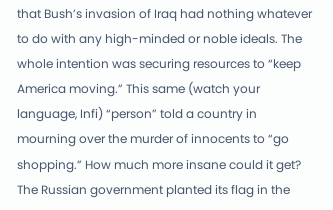that Bush’s invasion of Iraq had nothing whatever to do with any high-minded or noble ideals. The whole intention was securing resources to “keep America moving.” This same (watch your language, Infi) “person” told a country in mourning over the murder of innocents to “go shopping.” How much more insane could it get? The Russian government planted its flag in the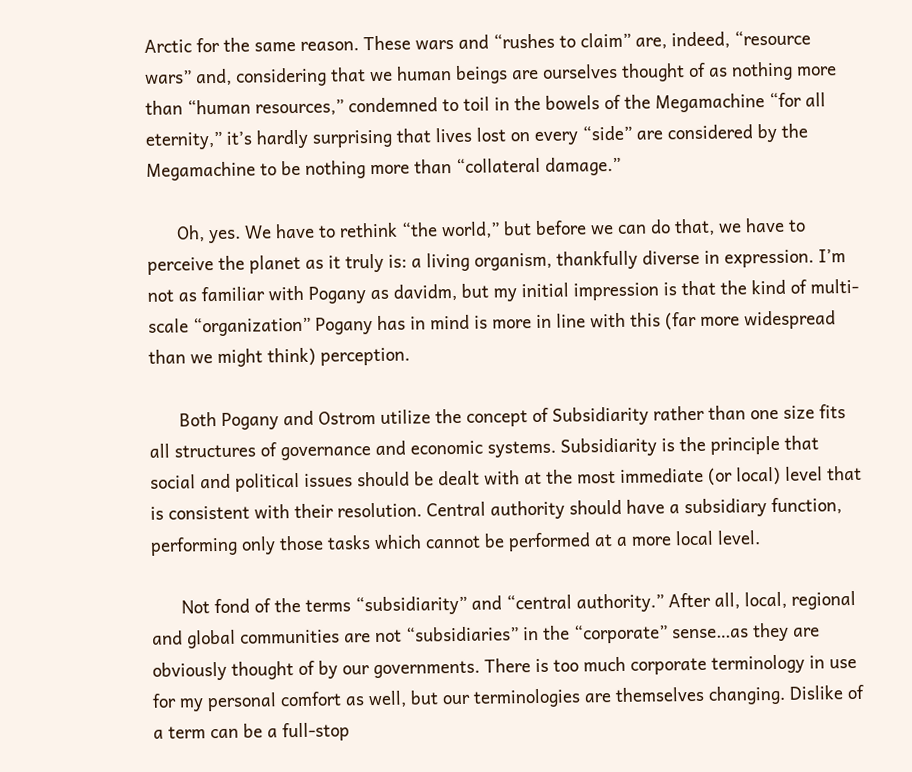Arctic for the same reason. These wars and “rushes to claim” are, indeed, “resource wars” and, considering that we human beings are ourselves thought of as nothing more than “human resources,” condemned to toil in the bowels of the Megamachine “for all eternity,” it’s hardly surprising that lives lost on every “side” are considered by the Megamachine to be nothing more than “collateral damage.”

      Oh, yes. We have to rethink “the world,” but before we can do that, we have to perceive the planet as it truly is: a living organism, thankfully diverse in expression. I’m not as familiar with Pogany as davidm, but my initial impression is that the kind of multi-scale “organization” Pogany has in mind is more in line with this (far more widespread than we might think) perception.

      Both Pogany and Ostrom utilize the concept of Subsidiarity rather than one size fits all structures of governance and economic systems. Subsidiarity is the principle that social and political issues should be dealt with at the most immediate (or local) level that is consistent with their resolution. Central authority should have a subsidiary function, performing only those tasks which cannot be performed at a more local level.

      Not fond of the terms “subsidiarity” and “central authority.” After all, local, regional and global communities are not “subsidiaries” in the “corporate” sense…as they are obviously thought of by our governments. There is too much corporate terminology in use for my personal comfort as well, but our terminologies are themselves changing. Dislike of a term can be a full-stop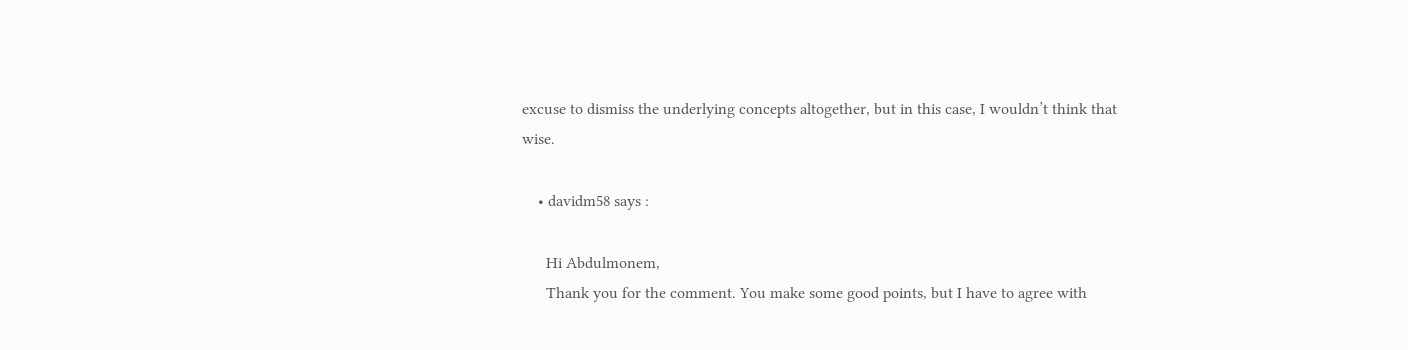excuse to dismiss the underlying concepts altogether, but in this case, I wouldn’t think that wise.

    • davidm58 says :

      Hi Abdulmonem,
      Thank you for the comment. You make some good points, but I have to agree with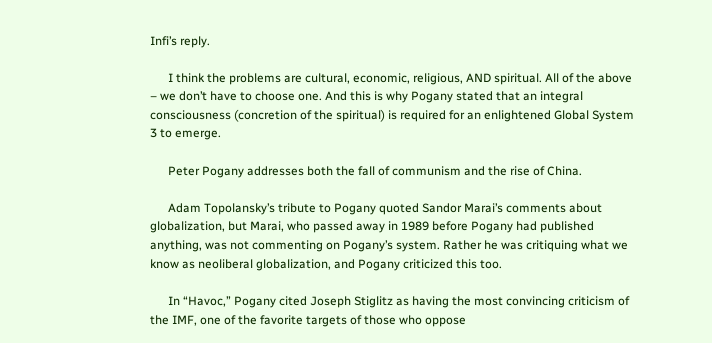Infi’s reply.

      I think the problems are cultural, economic, religious, AND spiritual. All of the above – we don’t have to choose one. And this is why Pogany stated that an integral consciousness (concretion of the spiritual) is required for an enlightened Global System 3 to emerge.

      Peter Pogany addresses both the fall of communism and the rise of China.

      Adam Topolansky’s tribute to Pogany quoted Sandor Marai’s comments about globalization, but Marai, who passed away in 1989 before Pogany had published anything, was not commenting on Pogany’s system. Rather he was critiquing what we know as neoliberal globalization, and Pogany criticized this too.

      In “Havoc,” Pogany cited Joseph Stiglitz as having the most convincing criticism of the IMF, one of the favorite targets of those who oppose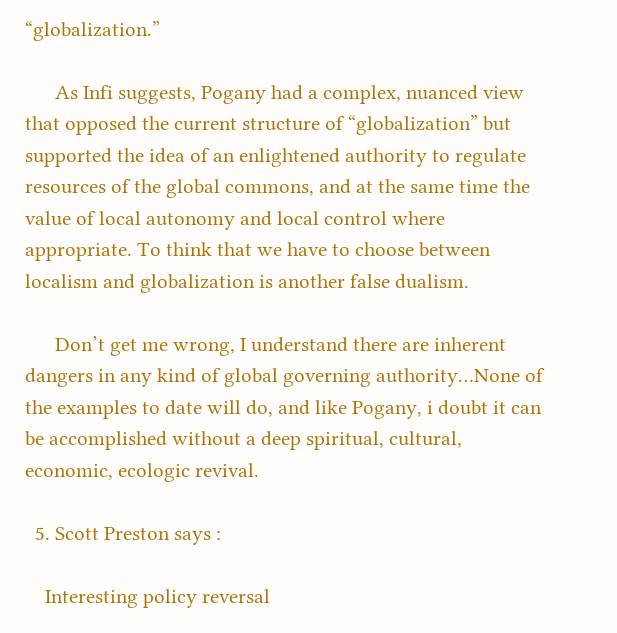“globalization.”

      As Infi suggests, Pogany had a complex, nuanced view that opposed the current structure of “globalization” but supported the idea of an enlightened authority to regulate resources of the global commons, and at the same time the value of local autonomy and local control where appropriate. To think that we have to choose between localism and globalization is another false dualism.

      Don’t get me wrong, I understand there are inherent dangers in any kind of global governing authority…None of the examples to date will do, and like Pogany, i doubt it can be accomplished without a deep spiritual, cultural, economic, ecologic revival.

  5. Scott Preston says :

    Interesting policy reversal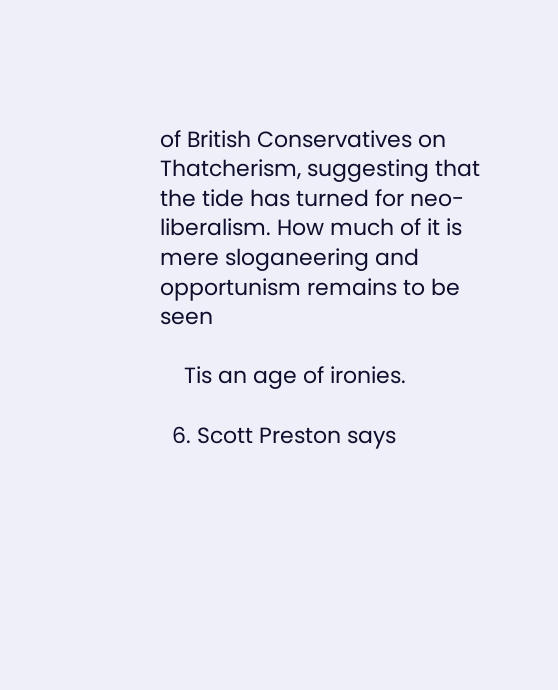of British Conservatives on Thatcherism, suggesting that the tide has turned for neo-liberalism. How much of it is mere sloganeering and opportunism remains to be seen

    Tis an age of ironies.

  6. Scott Preston says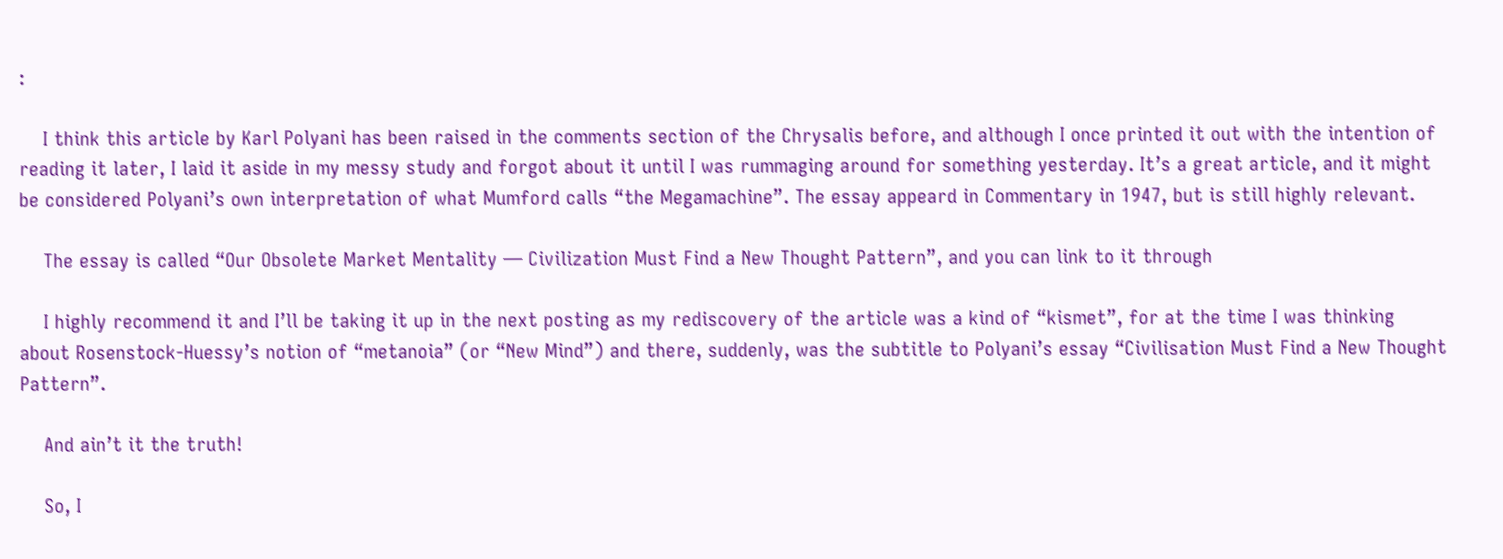:

    I think this article by Karl Polyani has been raised in the comments section of the Chrysalis before, and although I once printed it out with the intention of reading it later, I laid it aside in my messy study and forgot about it until I was rummaging around for something yesterday. It’s a great article, and it might be considered Polyani’s own interpretation of what Mumford calls “the Megamachine”. The essay appeard in Commentary in 1947, but is still highly relevant.

    The essay is called “Our Obsolete Market Mentality — Civilization Must Find a New Thought Pattern”, and you can link to it through

    I highly recommend it and I’ll be taking it up in the next posting as my rediscovery of the article was a kind of “kismet”, for at the time I was thinking about Rosenstock-Huessy’s notion of “metanoia” (or “New Mind”) and there, suddenly, was the subtitle to Polyani’s essay “Civilisation Must Find a New Thought Pattern”.

    And ain’t it the truth!

    So, I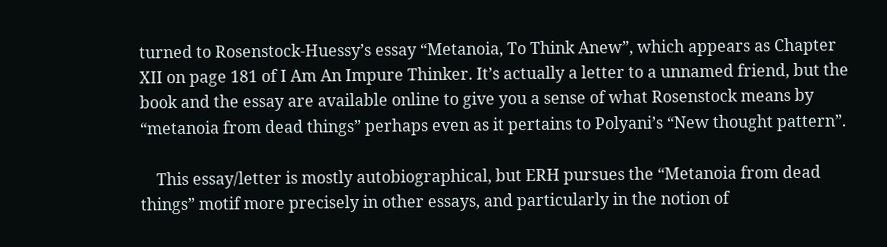turned to Rosenstock-Huessy’s essay “Metanoia, To Think Anew”, which appears as Chapter XII on page 181 of I Am An Impure Thinker. It’s actually a letter to a unnamed friend, but the book and the essay are available online to give you a sense of what Rosenstock means by “metanoia from dead things” perhaps even as it pertains to Polyani’s “New thought pattern”.

    This essay/letter is mostly autobiographical, but ERH pursues the “Metanoia from dead things” motif more precisely in other essays, and particularly in the notion of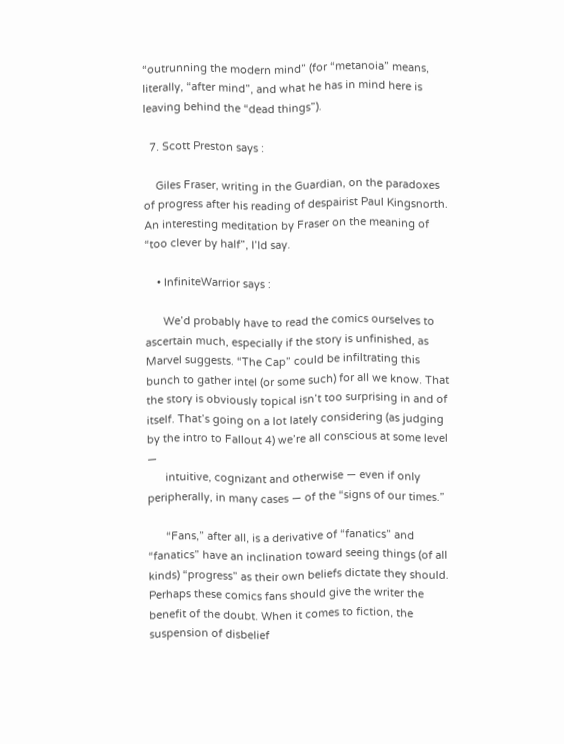“outrunning the modern mind” (for “metanoia” means, literally, “after mind”, and what he has in mind here is leaving behind the “dead things”).

  7. Scott Preston says :

    Giles Fraser, writing in the Guardian, on the paradoxes of progress after his reading of despairist Paul Kingsnorth. An interesting meditation by Fraser on the meaning of “too clever by half”, I’ld say.

    • InfiniteWarrior says :

      We’d probably have to read the comics ourselves to ascertain much, especially if the story is unfinished, as Marvel suggests. “The Cap” could be infiltrating this bunch to gather intel (or some such) for all we know. That the story is obviously topical isn’t too surprising in and of itself. That’s going on a lot lately considering (as judging by the intro to Fallout 4) we’re all conscious at some level —
      intuitive, cognizant and otherwise — even if only peripherally, in many cases — of the “signs of our times.”

      “Fans,” after all, is a derivative of “fanatics” and “fanatics” have an inclination toward seeing things (of all kinds) “progress” as their own beliefs dictate they should. Perhaps these comics fans should give the writer the benefit of the doubt. When it comes to fiction, the suspension of disbelief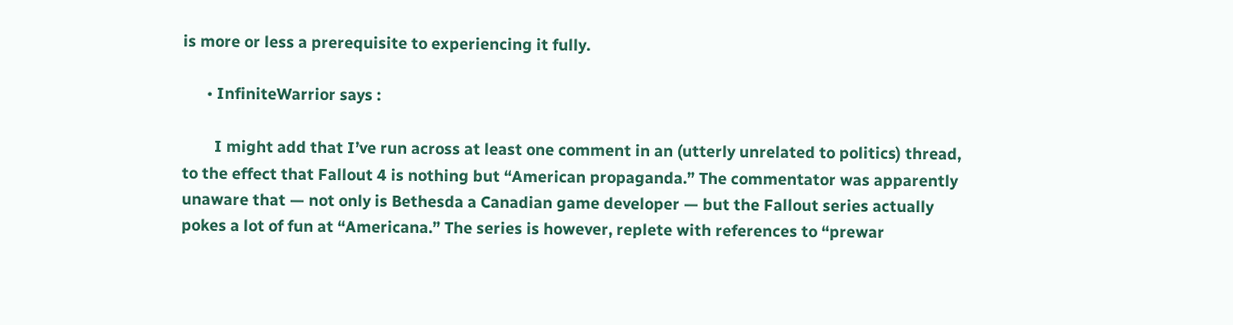is more or less a prerequisite to experiencing it fully.

      • InfiniteWarrior says :

        I might add that I’ve run across at least one comment in an (utterly unrelated to politics) thread, to the effect that Fallout 4 is nothing but “American propaganda.” The commentator was apparently unaware that — not only is Bethesda a Canadian game developer — but the Fallout series actually pokes a lot of fun at “Americana.” The series is however, replete with references to “prewar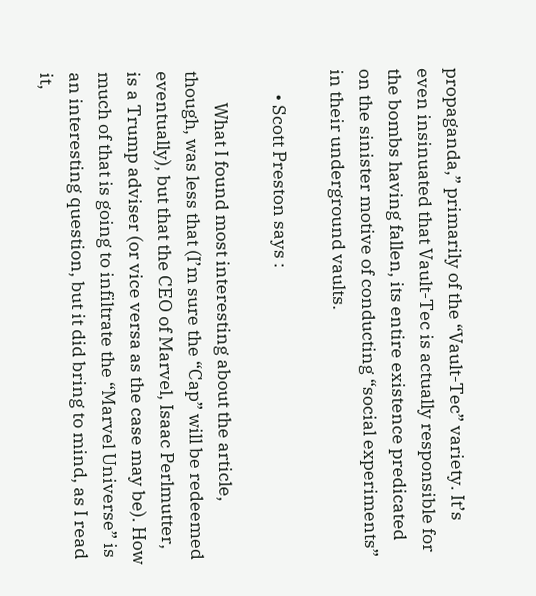propaganda,” primarily of the “Vault-Tec” variety. It’s even insinuated that Vault-Tec is actually responsible for the bombs having fallen, its entire existence predicated on the sinister motive of conducting “social experiments” in their underground vaults.

      • Scott Preston says :

        What I found most interesting about the article, though, was less that (I’m sure the “Cap” will be redeemed eventually), but that the CEO of Marvel, Isaac Perlmutter, is a Trump adviser (or vice versa as the case may be). How much of that is going to infiltrate the “Marvel Universe” is an interesting question, but it did bring to mind, as I read it,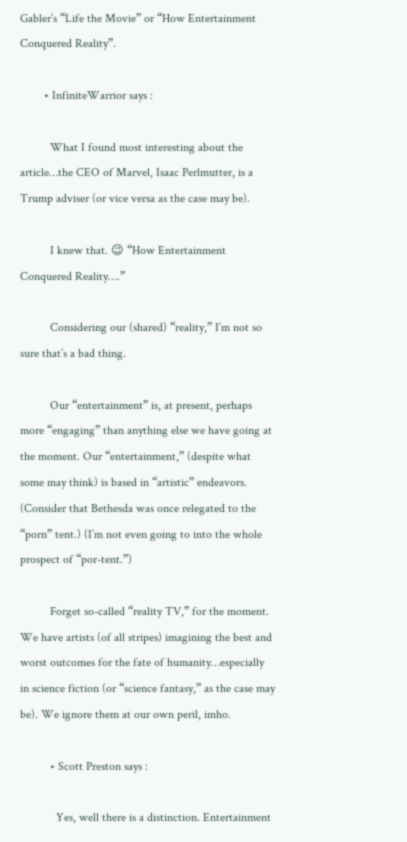Gabler’s “Life the Movie” or “How Entertainment Conquered Reality”.

        • InfiniteWarrior says :

          What I found most interesting about the article…the CEO of Marvel, Isaac Perlmutter, is a Trump adviser (or vice versa as the case may be).

          I knew that. 😉 “How Entertainment Conquered Reality….”

          Considering our (shared) “reality,” I’m not so sure that’s a bad thing.

          Our “entertainment” is, at present, perhaps more “engaging” than anything else we have going at the moment. Our “entertainment,” (despite what some may think) is based in “artistic” endeavors. (Consider that Bethesda was once relegated to the “porn” tent.) (I’m not even going to into the whole prospect of “por-tent.”)

          Forget so-called “reality TV,” for the moment. We have artists (of all stripes) imagining the best and worst outcomes for the fate of humanity…especially in science fiction (or “science fantasy,” as the case may be). We ignore them at our own peril, imho.

          • Scott Preston says :

            Yes, well there is a distinction. Entertainment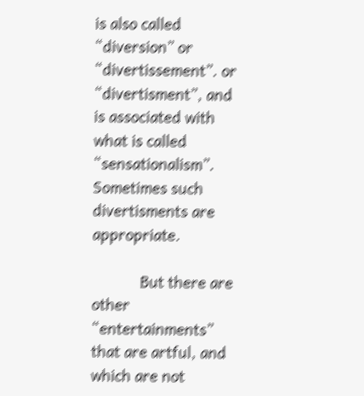is also called “diversion” or “divertissement”. or “divertisment”, and is associated with what is called “sensationalism”. Sometimes such divertisments are appropriate.

            But there are other “entertainments” that are artful, and which are not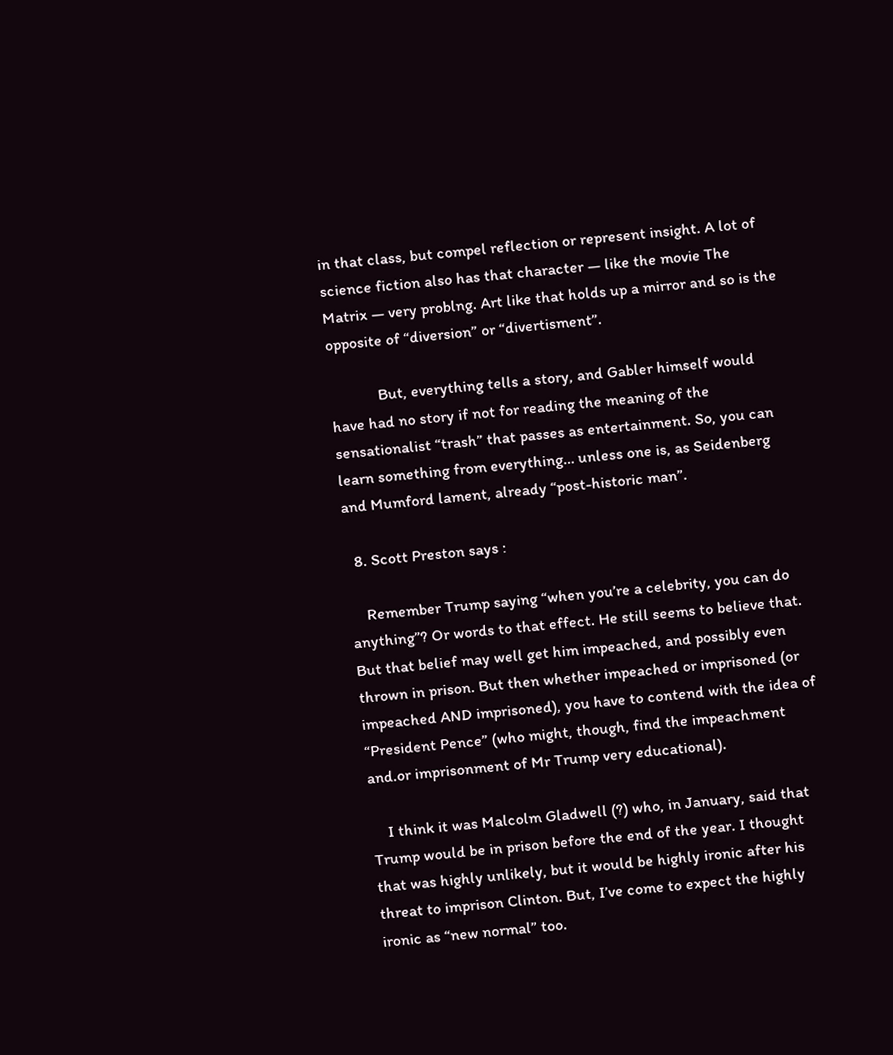in that class, but compel reflection or represent insight. A lot of science fiction also has that character — like the movie The Matrix — very problng. Art like that holds up a mirror and so is the opposite of “diversion” or “divertisment”.

            But, everything tells a story, and Gabler himself would have had no story if not for reading the meaning of the sensationalist “trash” that passes as entertainment. So, you can learn something from everything… unless one is, as Seidenberg and Mumford lament, already “post-historic man”.

  8. Scott Preston says :

    Remember Trump saying “when you’re a celebrity, you can do anything”? Or words to that effect. He still seems to believe that. But that belief may well get him impeached, and possibly even thrown in prison. But then whether impeached or imprisoned (or impeached AND imprisoned), you have to contend with the idea of “President Pence” (who might, though, find the impeachment and.or imprisonment of Mr Trump very educational).

    I think it was Malcolm Gladwell (?) who, in January, said that Trump would be in prison before the end of the year. I thought that was highly unlikely, but it would be highly ironic after his threat to imprison Clinton. But, I’ve come to expect the highly ironic as “new normal” too.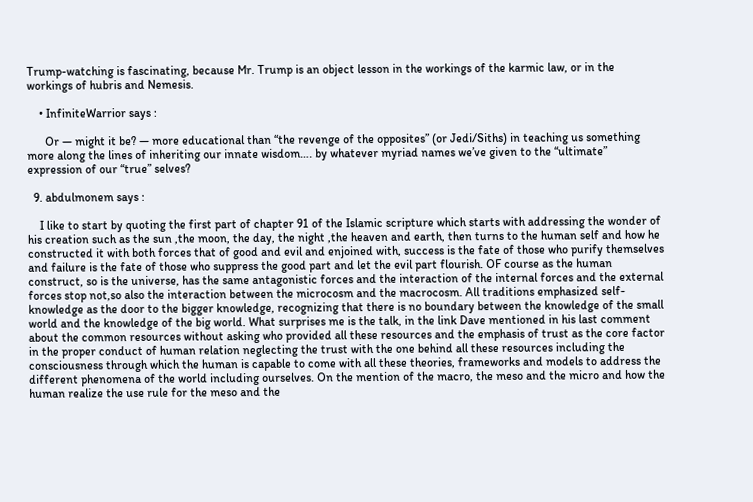Trump-watching is fascinating, because Mr. Trump is an object lesson in the workings of the karmic law, or in the workings of hubris and Nemesis.

    • InfiniteWarrior says :

      Or — might it be? — more educational than “the revenge of the opposites” (or Jedi/Siths) in teaching us something more along the lines of inheriting our innate wisdom…. by whatever myriad names we’ve given to the “ultimate” expression of our “true” selves?

  9. abdulmonem says :

    I like to start by quoting the first part of chapter 91 of the Islamic scripture which starts with addressing the wonder of his creation such as the sun ,the moon, the day, the night ,the heaven and earth, then turns to the human self and how he constructed it with both forces that of good and evil and enjoined with, success is the fate of those who purify themselves and failure is the fate of those who suppress the good part and let the evil part flourish. OF course as the human construct, so is the universe, has the same antagonistic forces and the interaction of the internal forces and the external forces stop not,so also the interaction between the microcosm and the macrocosm. All traditions emphasized self-knowledge as the door to the bigger knowledge, recognizing that there is no boundary between the knowledge of the small world and the knowledge of the big world. What surprises me is the talk, in the link Dave mentioned in his last comment about the common resources without asking who provided all these resources and the emphasis of trust as the core factor in the proper conduct of human relation neglecting the trust with the one behind all these resources including the consciousness through which the human is capable to come with all these theories, frameworks and models to address the different phenomena of the world including ourselves. On the mention of the macro, the meso and the micro and how the human realize the use rule for the meso and the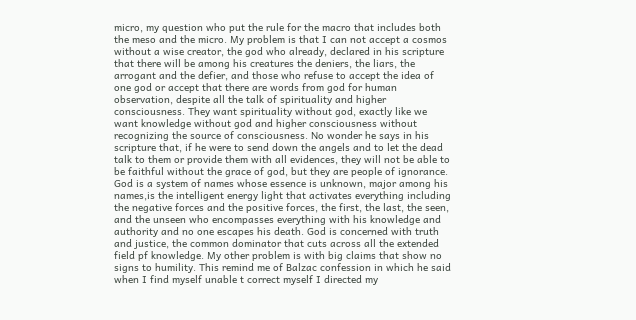micro, my question who put the rule for the macro that includes both the meso and the micro. My problem is that I can not accept a cosmos without a wise creator, the god who already, declared in his scripture that there will be among his creatures the deniers, the liars, the arrogant and the defier, and those who refuse to accept the idea of one god or accept that there are words from god for human observation, despite all the talk of spirituality and higher consciousness. They want spirituality without god, exactly like we want knowledge without god and higher consciousness without recognizing the source of consciousness. No wonder he says in his scripture that, if he were to send down the angels and to let the dead talk to them or provide them with all evidences, they will not be able to be faithful without the grace of god, but they are people of ignorance. God is a system of names whose essence is unknown, major among his names,is the intelligent energy light that activates everything including the negative forces and the positive forces, the first, the last, the seen, and the unseen who encompasses everything with his knowledge and authority and no one escapes his death. God is concerned with truth and justice, the common dominator that cuts across all the extended field pf knowledge. My other problem is with big claims that show no signs to humility. This remind me of Balzac confession in which he said when I find myself unable t correct myself I directed my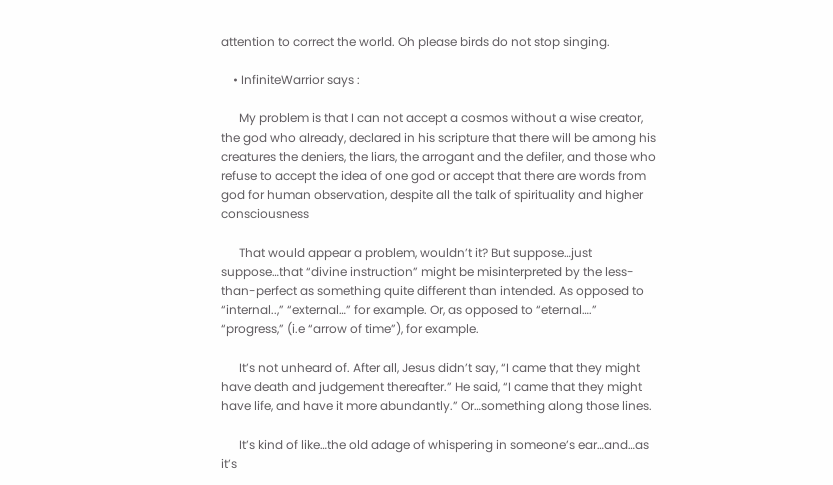attention to correct the world. Oh please birds do not stop singing.

    • InfiniteWarrior says :

      My problem is that I can not accept a cosmos without a wise creator, the god who already, declared in his scripture that there will be among his creatures the deniers, the liars, the arrogant and the defiler, and those who refuse to accept the idea of one god or accept that there are words from god for human observation, despite all the talk of spirituality and higher consciousness

      That would appear a problem, wouldn’t it? But suppose…just suppose…that “divine instruction” might be misinterpreted by the less-than-perfect as something quite different than intended. As opposed to “internal..,” “external…” for example. Or, as opposed to “eternal….” “progress,” (i.e “arrow of time”), for example.

      It’s not unheard of. After all, Jesus didn’t say, “I came that they might have death and judgement thereafter.” He said, “I came that they might have life, and have it more abundantly.” Or…something along those lines.

      It’s kind of like…the old adage of whispering in someone’s ear…and…as it’s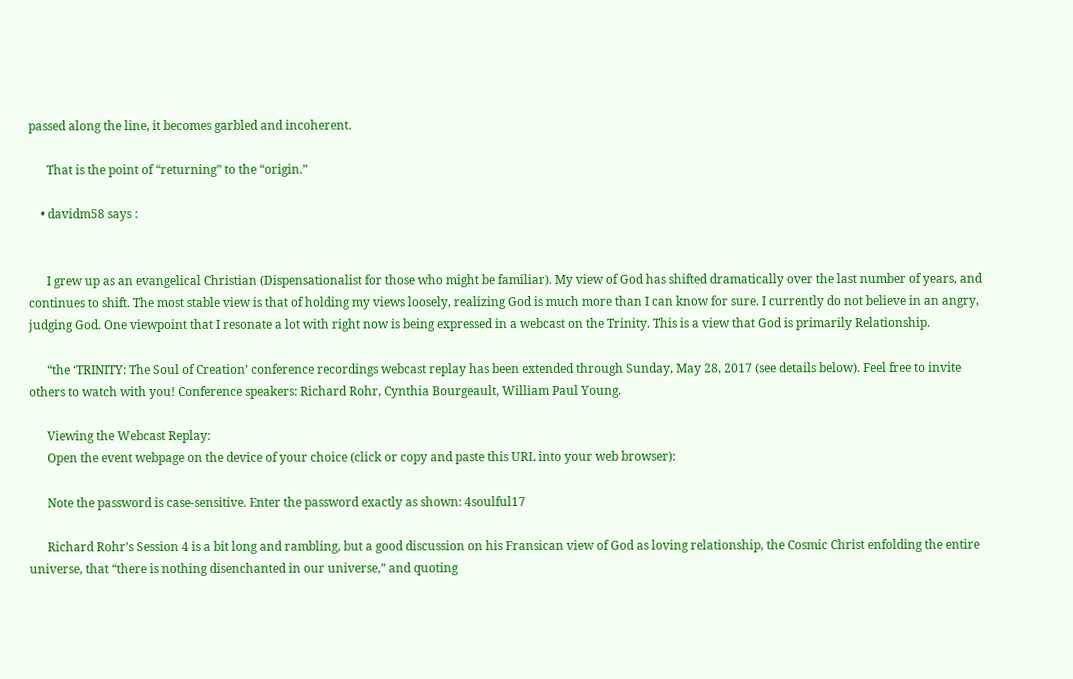passed along the line, it becomes garbled and incoherent.

      That is the point of “returning” to the “origin.”

    • davidm58 says :


      I grew up as an evangelical Christian (Dispensationalist for those who might be familiar). My view of God has shifted dramatically over the last number of years, and continues to shift. The most stable view is that of holding my views loosely, realizing God is much more than I can know for sure. I currently do not believe in an angry, judging God. One viewpoint that I resonate a lot with right now is being expressed in a webcast on the Trinity. This is a view that God is primarily Relationship.

      “the ‘TRINITY: The Soul of Creation’ conference recordings webcast replay has been extended through Sunday, May 28, 2017 (see details below). Feel free to invite others to watch with you! Conference speakers: Richard Rohr, Cynthia Bourgeault, William Paul Young.

      Viewing the Webcast Replay:
      Open the event webpage on the device of your choice (click or copy and paste this URL into your web browser):

      Note the password is case-sensitive. Enter the password exactly as shown: 4soulful17

      Richard Rohr’s Session 4 is a bit long and rambling, but a good discussion on his Fransican view of God as loving relationship, the Cosmic Christ enfolding the entire universe, that “there is nothing disenchanted in our universe,” and quoting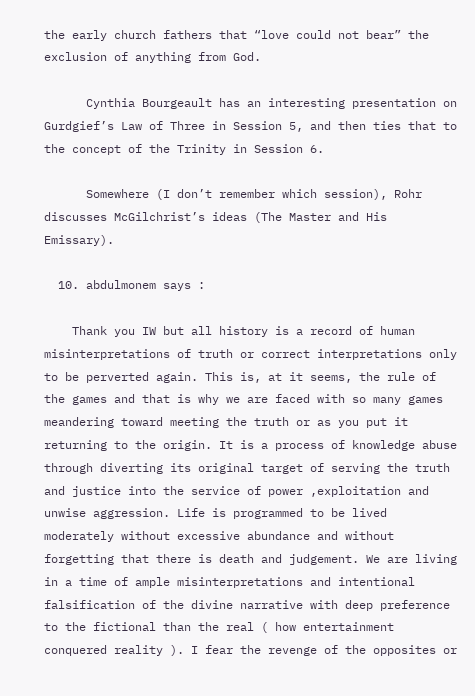the early church fathers that “love could not bear” the exclusion of anything from God.

      Cynthia Bourgeault has an interesting presentation on Gurdgief’s Law of Three in Session 5, and then ties that to the concept of the Trinity in Session 6.

      Somewhere (I don’t remember which session), Rohr discusses McGilchrist’s ideas (The Master and His Emissary).

  10. abdulmonem says :

    Thank you IW but all history is a record of human misinterpretations of truth or correct interpretations only to be perverted again. This is, at it seems, the rule of the games and that is why we are faced with so many games meandering toward meeting the truth or as you put it returning to the origin. It is a process of knowledge abuse through diverting its original target of serving the truth and justice into the service of power ,exploitation and unwise aggression. Life is programmed to be lived moderately without excessive abundance and without forgetting that there is death and judgement. We are living in a time of ample misinterpretations and intentional falsification of the divine narrative with deep preference to the fictional than the real ( how entertainment conquered reality ). I fear the revenge of the opposites or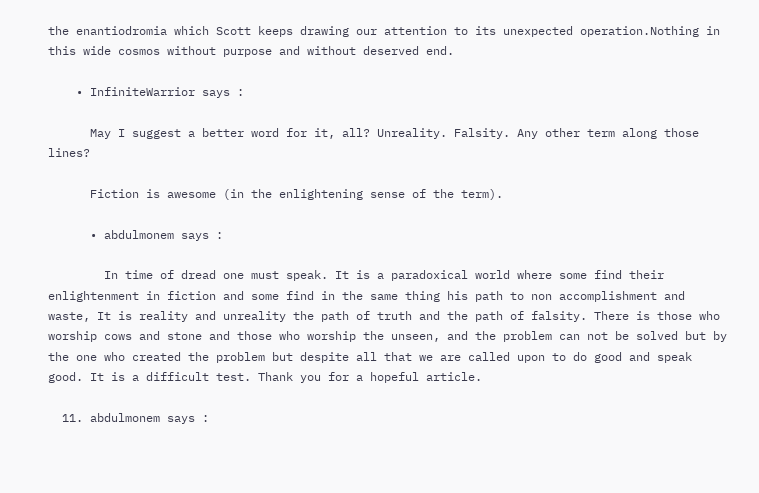the enantiodromia which Scott keeps drawing our attention to its unexpected operation.Nothing in this wide cosmos without purpose and without deserved end.

    • InfiniteWarrior says :

      May I suggest a better word for it, all? Unreality. Falsity. Any other term along those lines?

      Fiction is awesome (in the enlightening sense of the term).

      • abdulmonem says :

        In time of dread one must speak. It is a paradoxical world where some find their enlightenment in fiction and some find in the same thing his path to non accomplishment and waste, It is reality and unreality the path of truth and the path of falsity. There is those who worship cows and stone and those who worship the unseen, and the problem can not be solved but by the one who created the problem but despite all that we are called upon to do good and speak good. It is a difficult test. Thank you for a hopeful article.

  11. abdulmonem says :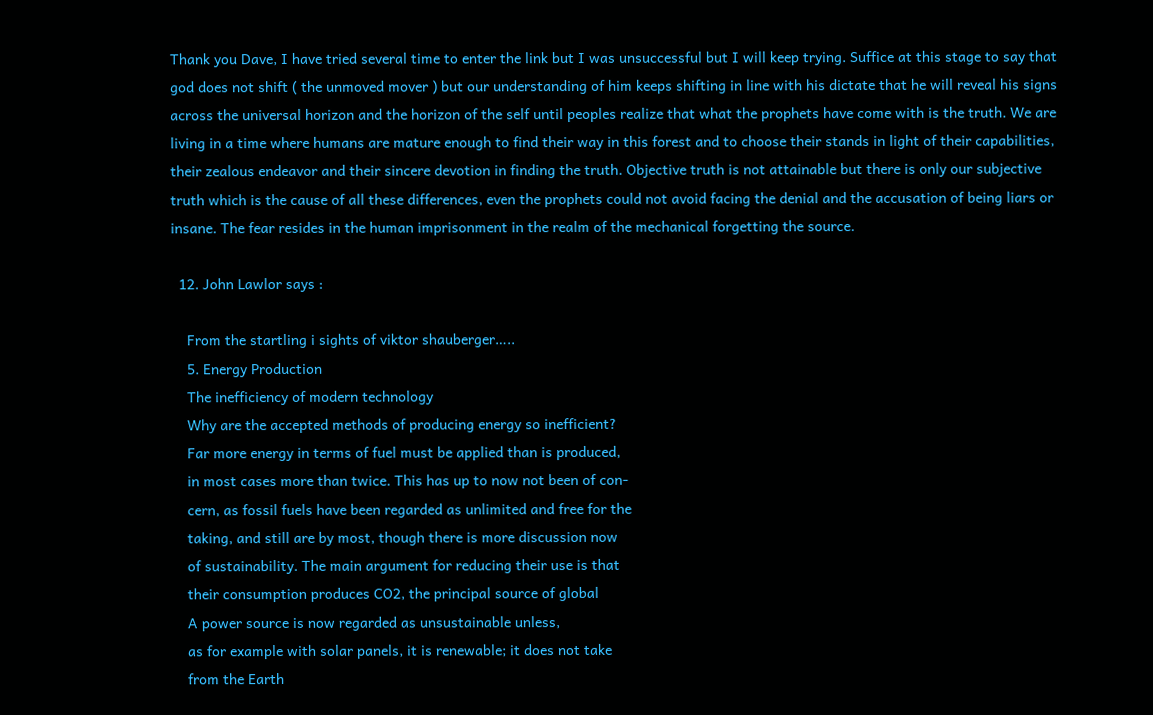Thank you Dave, I have tried several time to enter the link but I was unsuccessful but I will keep trying. Suffice at this stage to say that god does not shift ( the unmoved mover ) but our understanding of him keeps shifting in line with his dictate that he will reveal his signs across the universal horizon and the horizon of the self until peoples realize that what the prophets have come with is the truth. We are living in a time where humans are mature enough to find their way in this forest and to choose their stands in light of their capabilities, their zealous endeavor and their sincere devotion in finding the truth. Objective truth is not attainable but there is only our subjective truth which is the cause of all these differences, even the prophets could not avoid facing the denial and the accusation of being liars or insane. The fear resides in the human imprisonment in the realm of the mechanical forgetting the source.

  12. John Lawlor says :

    From the startling i sights of viktor shauberger…..
    5. Energy Production
    The inefficiency of modern technology
    Why are the accepted methods of producing energy so inefficient?
    Far more energy in terms of fuel must be applied than is produced,
    in most cases more than twice. This has up to now not been of con-
    cern, as fossil fuels have been regarded as unlimited and free for the
    taking, and still are by most, though there is more discussion now
    of sustainability. The main argument for reducing their use is that
    their consumption produces CO2, the principal source of global
    A power source is now regarded as unsustainable unless,
    as for example with solar panels, it is renewable; it does not take
    from the Earth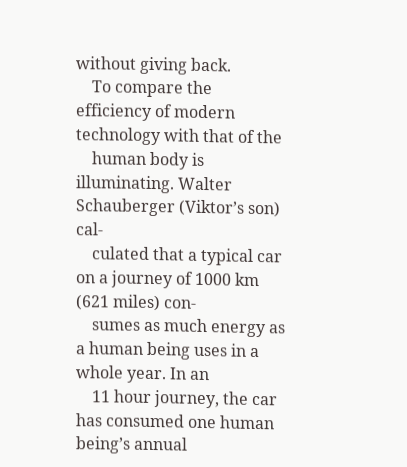without giving back.
    To compare the efficiency of modern technology with that of the
    human body is illuminating. Walter Schauberger (Viktor’s son) cal-
    culated that a typical car on a journey of 1000 km (621 miles) con-
    sumes as much energy as a human being uses in a whole year. In an
    11 hour journey, the car has consumed one human being’s annual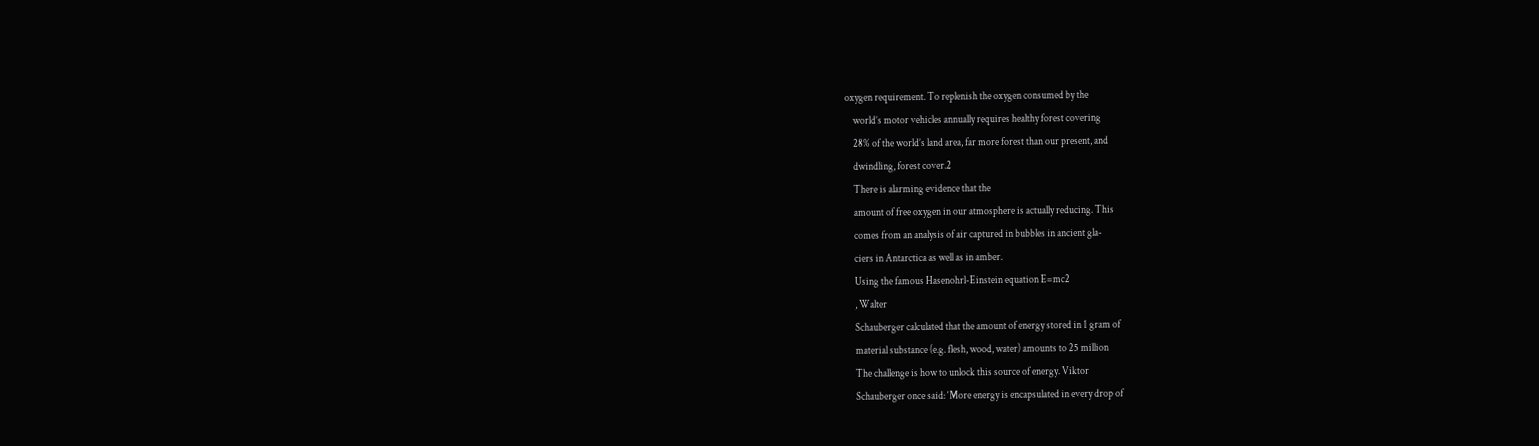oxygen requirement. To replenish the oxygen consumed by the
    world’s motor vehicles annually requires healthy forest covering
    28% of the world’s land area, far more forest than our present, and
    dwindling, forest cover.2
    There is alarming evidence that the
    amount of free oxygen in our atmosphere is actually reducing. This
    comes from an analysis of air captured in bubbles in ancient gla-
    ciers in Antarctica as well as in amber.
    Using the famous Hasenohrl-Einstein equation E=mc2
    , Walter
    Schauberger calculated that the amount of energy stored in 1 gram of
    material substance (e.g. flesh, wood, water) amounts to 25 million
    The challenge is how to unlock this source of energy. Viktor
    Schauberger once said: ‘More energy is encapsulated in every drop of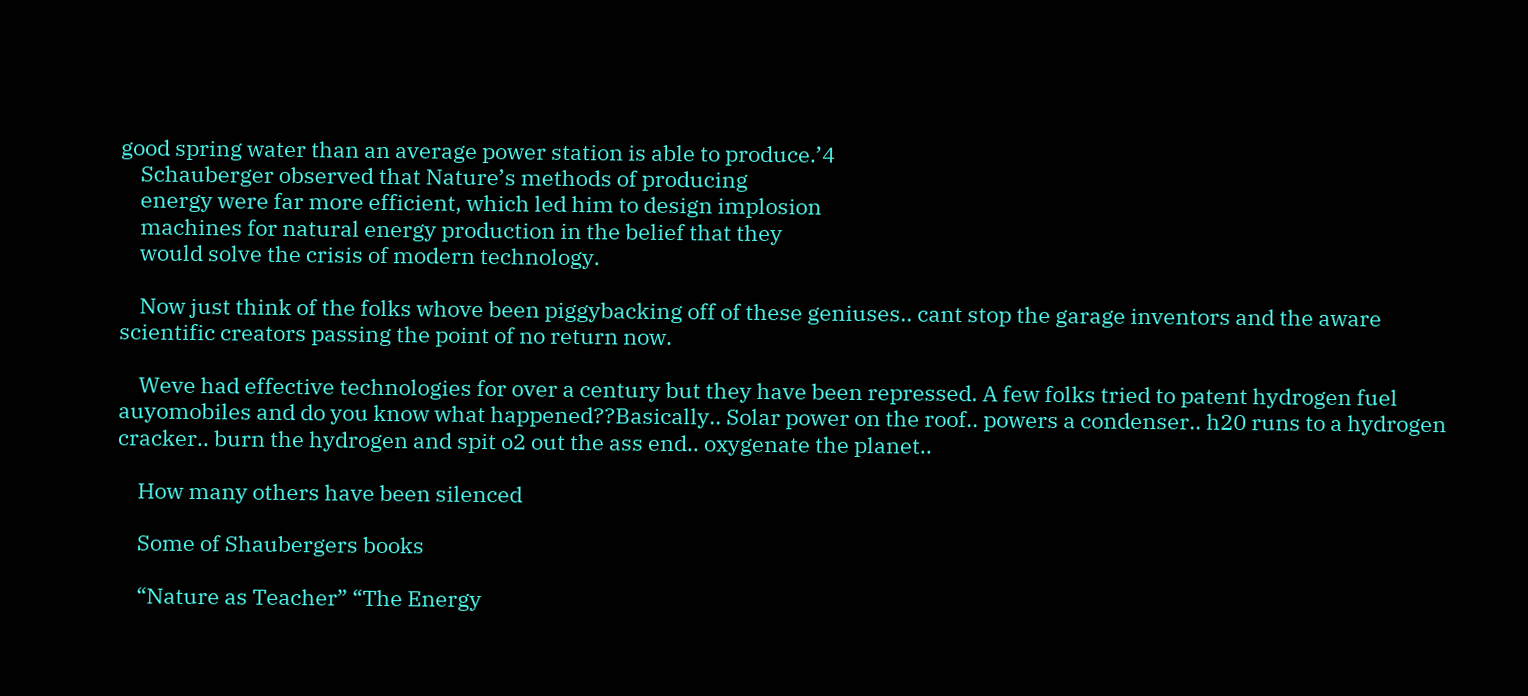good spring water than an average power station is able to produce.’4
    Schauberger observed that Nature’s methods of producing
    energy were far more efficient, which led him to design implosion
    machines for natural energy production in the belief that they
    would solve the crisis of modern technology.

    Now just think of the folks whove been piggybacking off of these geniuses.. cant stop the garage inventors and the aware scientific creators passing the point of no return now.

    Weve had effective technologies for over a century but they have been repressed. A few folks tried to patent hydrogen fuel auyomobiles and do you know what happened??Basically.. Solar power on the roof.. powers a condenser.. h20 runs to a hydrogen cracker.. burn the hydrogen and spit o2 out the ass end.. oxygenate the planet..

    How many others have been silenced

    Some of Shaubergers books

    “Nature as Teacher” “The Energy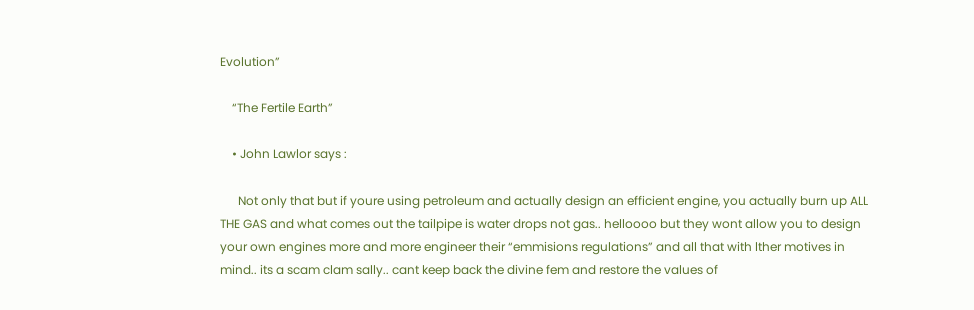Evolution”

    “The Fertile Earth”

    • John Lawlor says :

      Not only that but if youre using petroleum and actually design an efficient engine, you actually burn up ALL THE GAS and what comes out the tailpipe is water drops not gas.. helloooo but they wont allow you to design your own engines more and more engineer their “emmisions regulations” and all that with lther motives in mind.. its a scam clam sally.. cant keep back the divine fem and restore the values of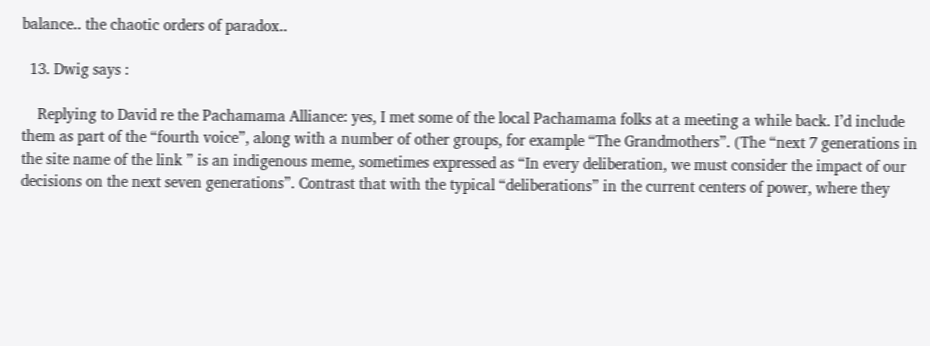balance.. the chaotic orders of paradox..

  13. Dwig says :

    Replying to David re the Pachamama Alliance: yes, I met some of the local Pachamama folks at a meeting a while back. I’d include them as part of the “fourth voice”, along with a number of other groups, for example “The Grandmothers”. (The “next 7 generations in the site name of the link ” is an indigenous meme, sometimes expressed as “In every deliberation, we must consider the impact of our decisions on the next seven generations”. Contrast that with the typical “deliberations” in the current centers of power, where they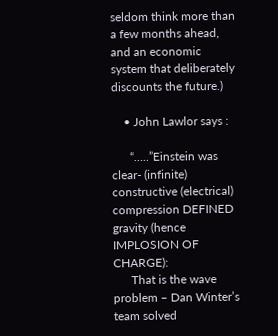seldom think more than a few months ahead, and an economic system that deliberately discounts the future.)

    • John Lawlor says :

      “…..”Einstein was clear- (infinite) constructive (electrical) compression DEFINED gravity (hence IMPLOSION OF CHARGE):
      That is the wave problem – Dan Winter’s team solved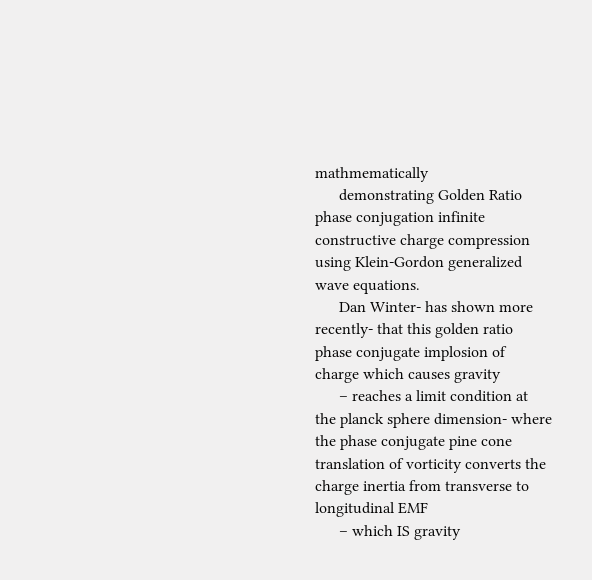mathmematically
      demonstrating Golden Ratio phase conjugation infinite constructive charge compression using Klein-Gordon generalized wave equations.
      Dan Winter- has shown more recently- that this golden ratio phase conjugate implosion of charge which causes gravity
      – reaches a limit condition at the planck sphere dimension- where the phase conjugate pine cone translation of vorticity converts the charge inertia from transverse to longitudinal EMF
      – which IS gravity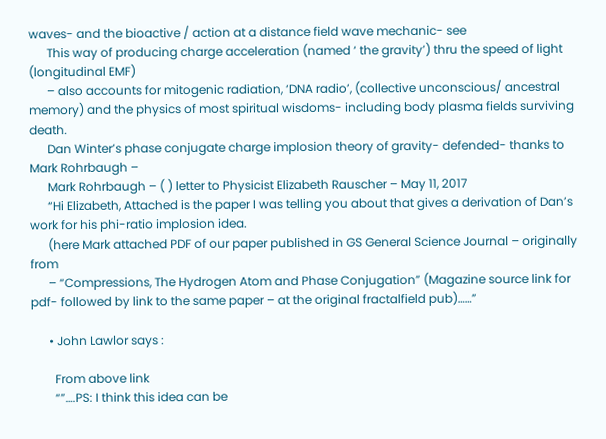waves- and the bioactive / action at a distance field wave mechanic- see
      This way of producing charge acceleration (named ‘ the gravity’) thru the speed of light (longitudinal EMF)
      – also accounts for mitogenic radiation, ‘DNA radio’, (collective unconscious/ ancestral memory) and the physics of most spiritual wisdoms- including body plasma fields surviving death.
      Dan Winter’s phase conjugate charge implosion theory of gravity- defended- thanks to Mark Rohrbaugh –
      Mark Rohrbaugh – ( ) letter to Physicist Elizabeth Rauscher – May 11, 2017
      “Hi Elizabeth, Attached is the paper I was telling you about that gives a derivation of Dan’s work for his phi-ratio implosion idea.
      (here Mark attached PDF of our paper published in GS General Science Journal – originally from
      – “Compressions, The Hydrogen Atom and Phase Conjugation” (Magazine source link for pdf- followed by link to the same paper – at the original fractalfield pub)……”

      • John Lawlor says :

        From above link
        “”….PS: I think this idea can be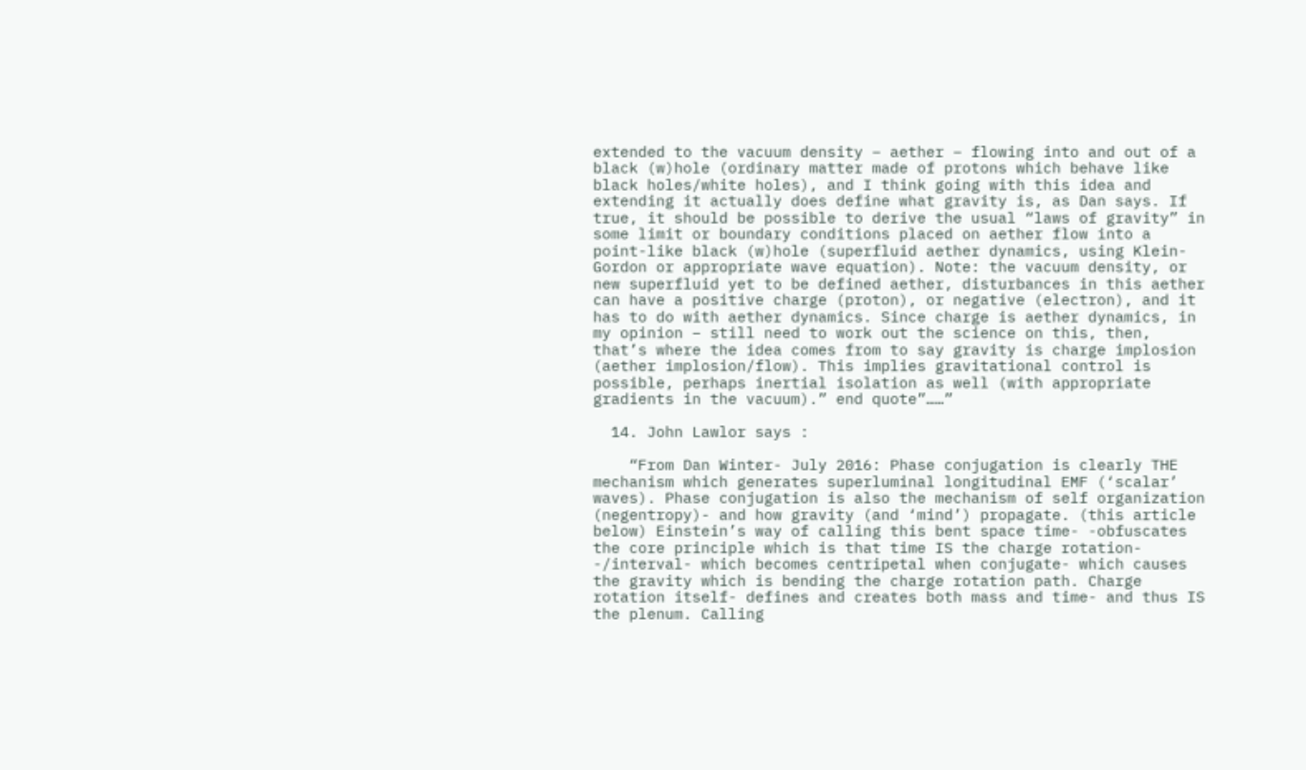extended to the vacuum density – aether – flowing into and out of a black (w)hole (ordinary matter made of protons which behave like black holes/white holes), and I think going with this idea and extending it actually does define what gravity is, as Dan says. If true, it should be possible to derive the usual “laws of gravity” in some limit or boundary conditions placed on aether flow into a point-like black (w)hole (superfluid aether dynamics, using Klein-Gordon or appropriate wave equation). Note: the vacuum density, or new superfluid yet to be defined aether, disturbances in this aether can have a positive charge (proton), or negative (electron), and it has to do with aether dynamics. Since charge is aether dynamics, in my opinion – still need to work out the science on this, then, that’s where the idea comes from to say gravity is charge implosion (aether implosion/flow). This implies gravitational control is possible, perhaps inertial isolation as well (with appropriate gradients in the vacuum).” end quote”……”

  14. John Lawlor says :

    “From Dan Winter- July 2016: Phase conjugation is clearly THE mechanism which generates superluminal longitudinal EMF (‘scalar’ waves). Phase conjugation is also the mechanism of self organization (negentropy)- and how gravity (and ‘mind’) propagate. (this article below) Einstein’s way of calling this bent space time- -obfuscates the core principle which is that time IS the charge rotation- -/interval- which becomes centripetal when conjugate- which causes the gravity which is bending the charge rotation path. Charge rotation itself- defines and creates both mass and time- and thus IS the plenum. Calling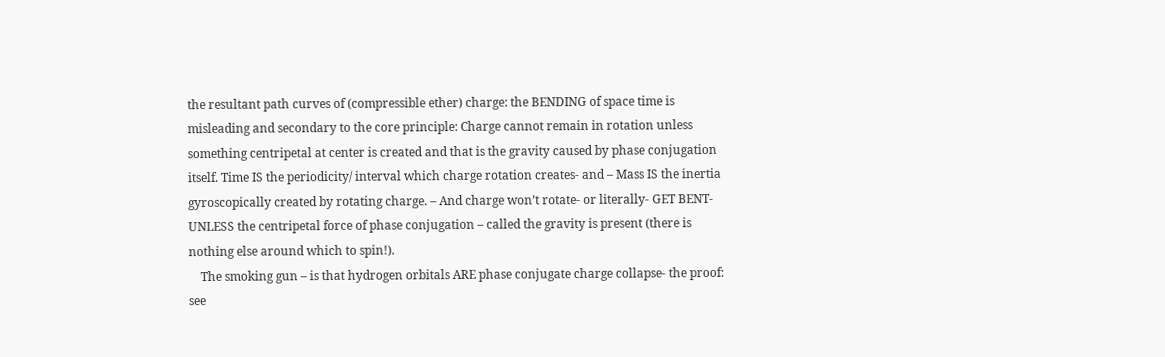the resultant path curves of (compressible ether) charge: the BENDING of space time is misleading and secondary to the core principle: Charge cannot remain in rotation unless something centripetal at center is created and that is the gravity caused by phase conjugation itself. Time IS the periodicity/ interval which charge rotation creates- and – Mass IS the inertia gyroscopically created by rotating charge. – And charge won’t rotate- or literally- GET BENT-UNLESS the centripetal force of phase conjugation – called the gravity is present (there is nothing else around which to spin!).
    The smoking gun – is that hydrogen orbitals ARE phase conjugate charge collapse- the proof: see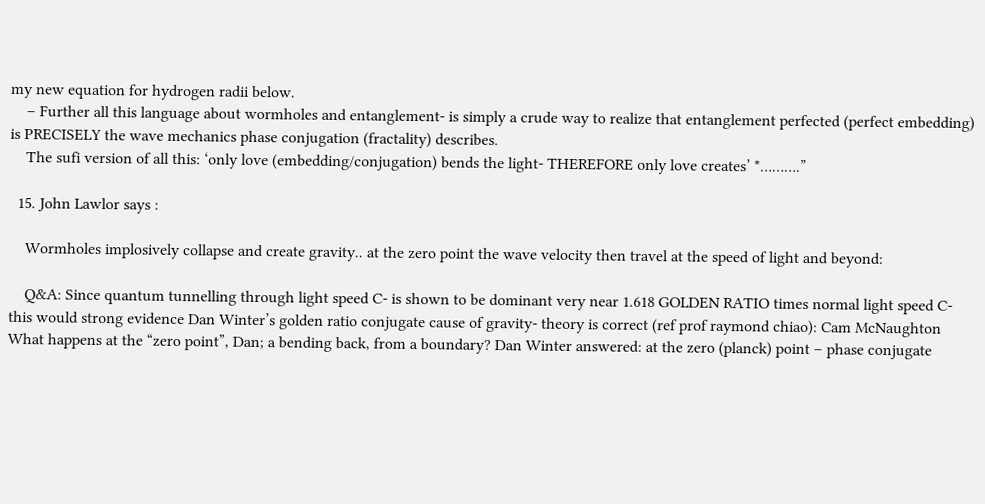my new equation for hydrogen radii below.
    – Further all this language about wormholes and entanglement- is simply a crude way to realize that entanglement perfected (perfect embedding) is PRECISELY the wave mechanics phase conjugation (fractality) describes.
    The sufi version of all this: ‘only love (embedding/conjugation) bends the light- THEREFORE only love creates’ *……….”

  15. John Lawlor says :

    Wormholes implosively collapse and create gravity.. at the zero point the wave velocity then travel at the speed of light and beyond:

    Q&A: Since quantum tunnelling through light speed C- is shown to be dominant very near 1.618 GOLDEN RATIO times normal light speed C- this would strong evidence Dan Winter’s golden ratio conjugate cause of gravity- theory is correct (ref prof raymond chiao): Cam McNaughton What happens at the “zero point”, Dan; a bending back, from a boundary? Dan Winter answered: at the zero (planck) point – phase conjugate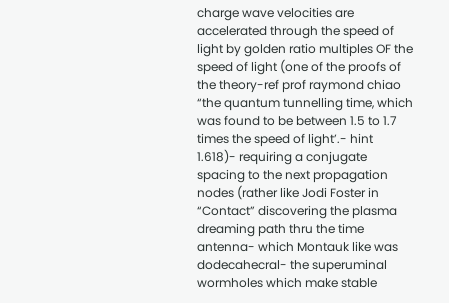charge wave velocities are accelerated through the speed of light by golden ratio multiples OF the speed of light (one of the proofs of the theory-ref prof raymond chiao “the quantum tunnelling time, which was found to be between 1.5 to 1.7 times the speed of light’.- hint 1.618)- requiring a conjugate spacing to the next propagation nodes (rather like Jodi Foster in “Contact” discovering the plasma dreaming path thru the time antenna- which Montauk like was dodecahecral- the superuminal wormholes which make stable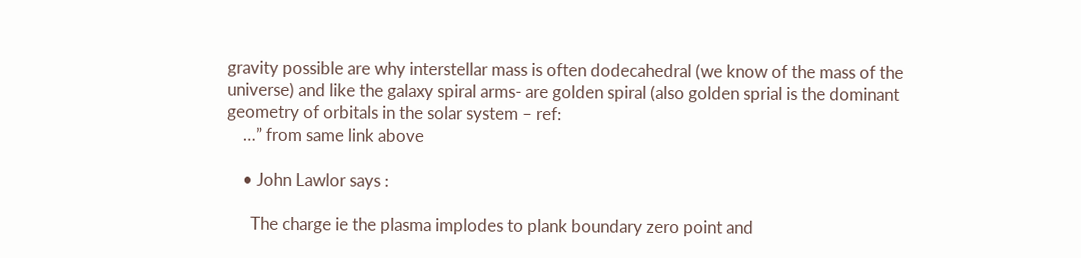gravity possible are why interstellar mass is often dodecahedral (we know of the mass of the universe) and like the galaxy spiral arms- are golden spiral (also golden sprial is the dominant geometry of orbitals in the solar system – ref:
    …” from same link above

    • John Lawlor says :

      The charge ie the plasma implodes to plank boundary zero point and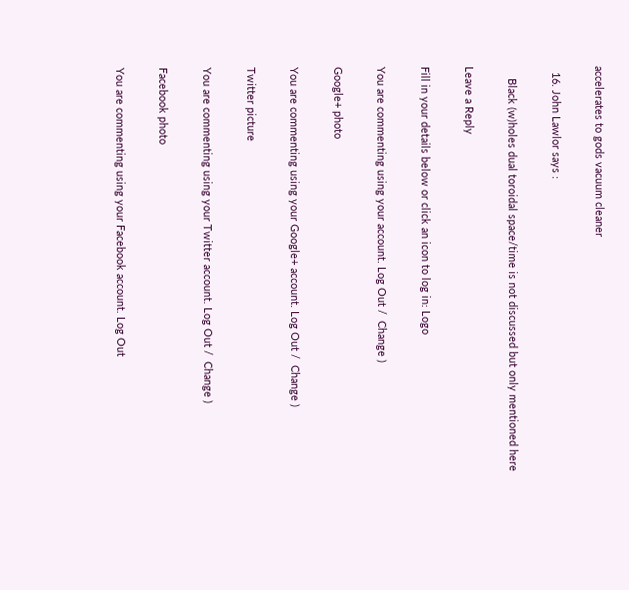accelerates to gods vacuum cleaner

  16. John Lawlor says :

    Black (w)holes dual toroidal space/time is not discussed but only mentioned here

Leave a Reply

Fill in your details below or click an icon to log in: Logo

You are commenting using your account. Log Out /  Change )

Google+ photo

You are commenting using your Google+ account. Log Out /  Change )

Twitter picture

You are commenting using your Twitter account. Log Out /  Change )

Facebook photo

You are commenting using your Facebook account. Log Out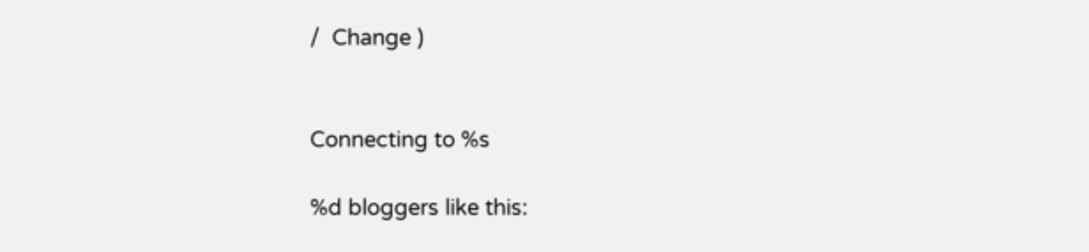/  Change )


Connecting to %s

%d bloggers like this: